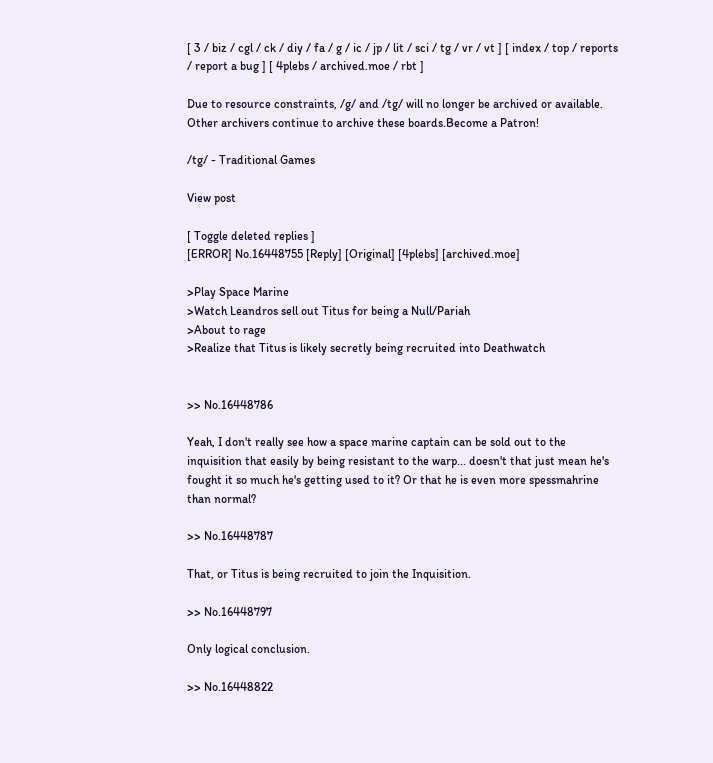[ 3 / biz / cgl / ck / diy / fa / g / ic / jp / lit / sci / tg / vr / vt ] [ index / top / reports / report a bug ] [ 4plebs / archived.moe / rbt ]

Due to resource constraints, /g/ and /tg/ will no longer be archived or available. Other archivers continue to archive these boards.Become a Patron!

/tg/ - Traditional Games

View post

[ Toggle deleted replies ]
[ERROR] No.16448755 [Reply] [Original] [4plebs] [archived.moe]

>Play Space Marine
>Watch Leandros sell out Titus for being a Null/Pariah
>About to rage
>Realize that Titus is likely secretly being recruited into Deathwatch


>> No.16448786

Yeah, I don't really see how a space marine captain can be sold out to the inquisition that easily by being resistant to the warp... doesn't that just mean he's fought it so much he's getting used to it? Or that he is even more spessmahrine than normal?

>> No.16448787

That, or Titus is being recruited to join the Inquisition.

>> No.16448797

Only logical conclusion.

>> No.16448822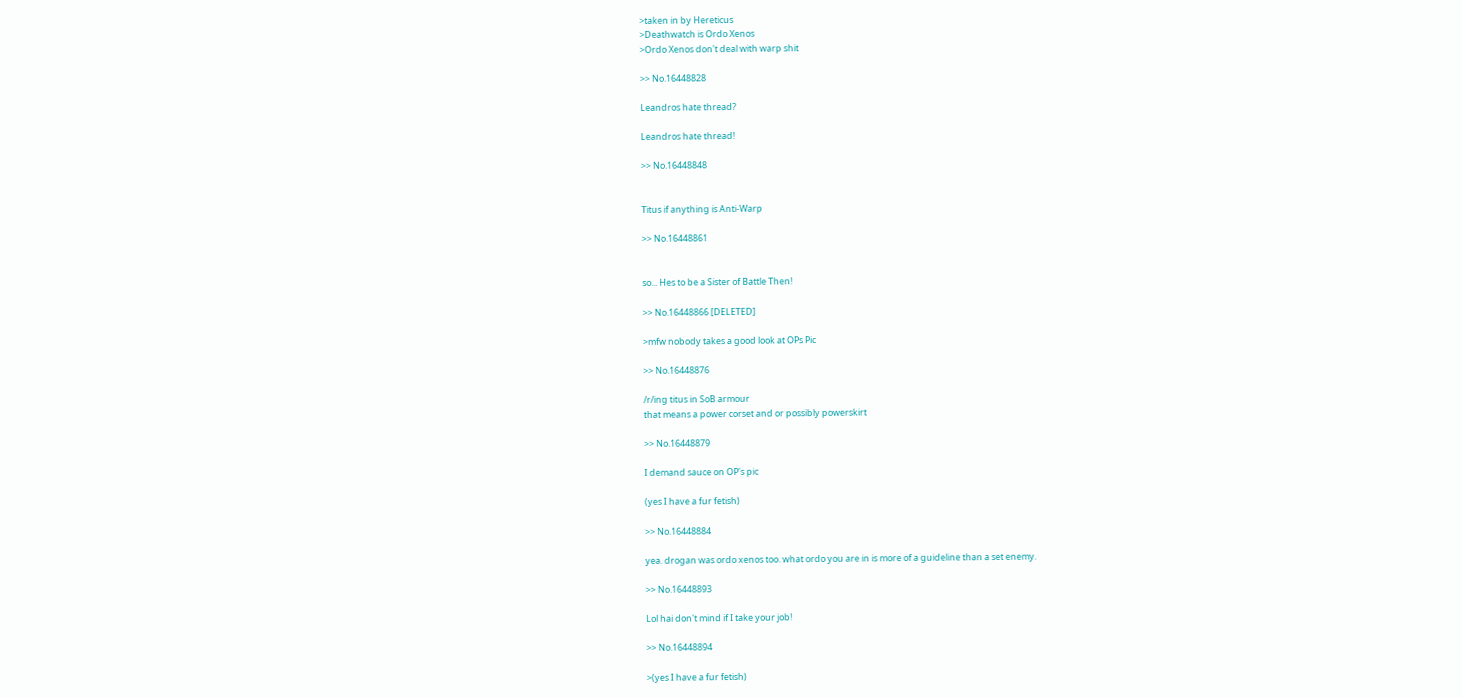>taken in by Hereticus
>Deathwatch is Ordo Xenos
>Ordo Xenos don't deal with warp shit

>> No.16448828

Leandros hate thread?

Leandros hate thread!

>> No.16448848


Titus if anything is Anti-Warp

>> No.16448861


so... Hes to be a Sister of Battle Then!

>> No.16448866 [DELETED]

>mfw nobody takes a good look at OPs Pic

>> No.16448876

/r/ing titus in SoB armour
that means a power corset and or possibly powerskirt

>> No.16448879

I demand sauce on OP's pic

(yes I have a fur fetish)

>> No.16448884

yea. drogan was ordo xenos too. what ordo you are in is more of a guideline than a set enemy.

>> No.16448893

Lol hai don't mind if I take your job!

>> No.16448894

>(yes I have a fur fetish)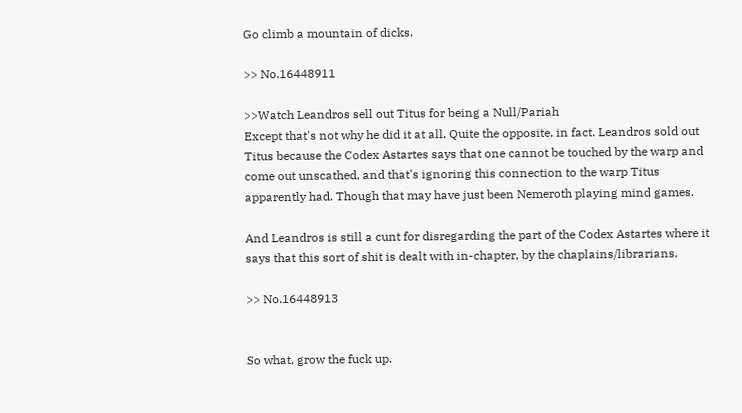Go climb a mountain of dicks.

>> No.16448911

>>Watch Leandros sell out Titus for being a Null/Pariah
Except that's not why he did it at all. Quite the opposite, in fact. Leandros sold out Titus because the Codex Astartes says that one cannot be touched by the warp and come out unscathed, and that's ignoring this connection to the warp Titus apparently had. Though that may have just been Nemeroth playing mind games.

And Leandros is still a cunt for disregarding the part of the Codex Astartes where it says that this sort of shit is dealt with in-chapter, by the chaplains/librarians.

>> No.16448913


So what, grow the fuck up.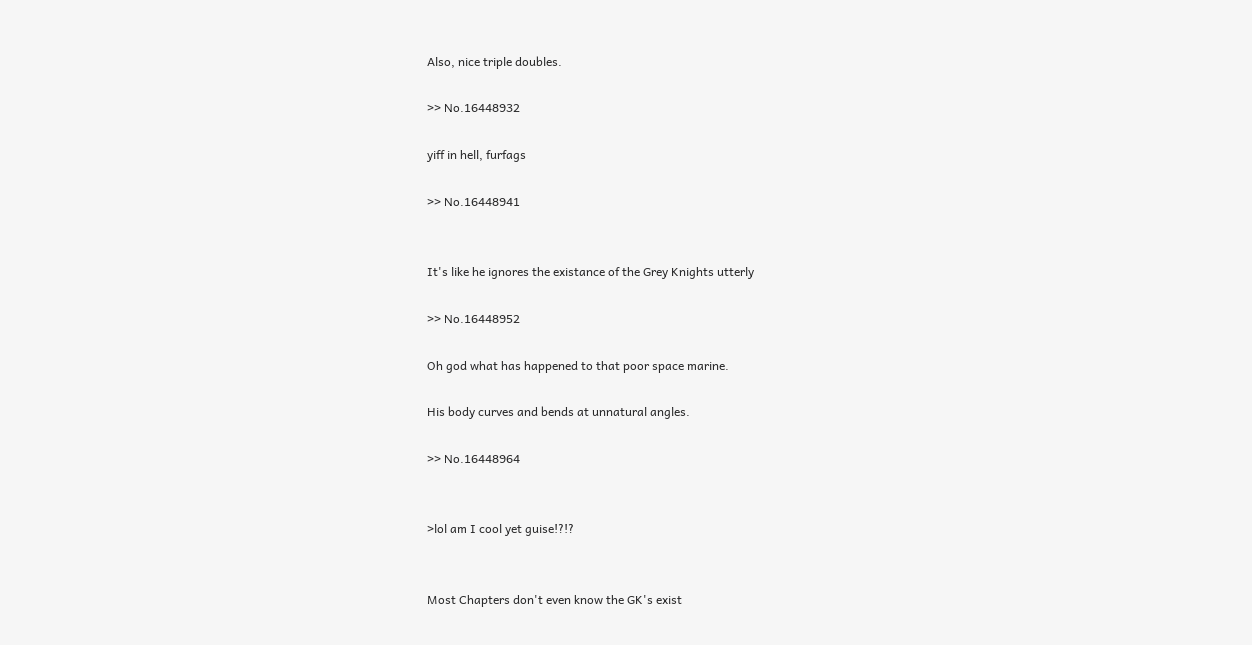Also, nice triple doubles.

>> No.16448932

yiff in hell, furfags

>> No.16448941


It's like he ignores the existance of the Grey Knights utterly

>> No.16448952

Oh god what has happened to that poor space marine.

His body curves and bends at unnatural angles.

>> No.16448964


>lol am I cool yet guise!?!?


Most Chapters don't even know the GK's exist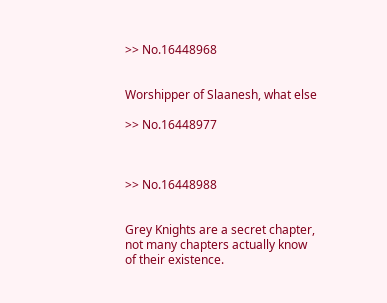>> No.16448968


Worshipper of Slaanesh, what else

>> No.16448977



>> No.16448988


Grey Knights are a secret chapter, not many chapters actually know of their existence.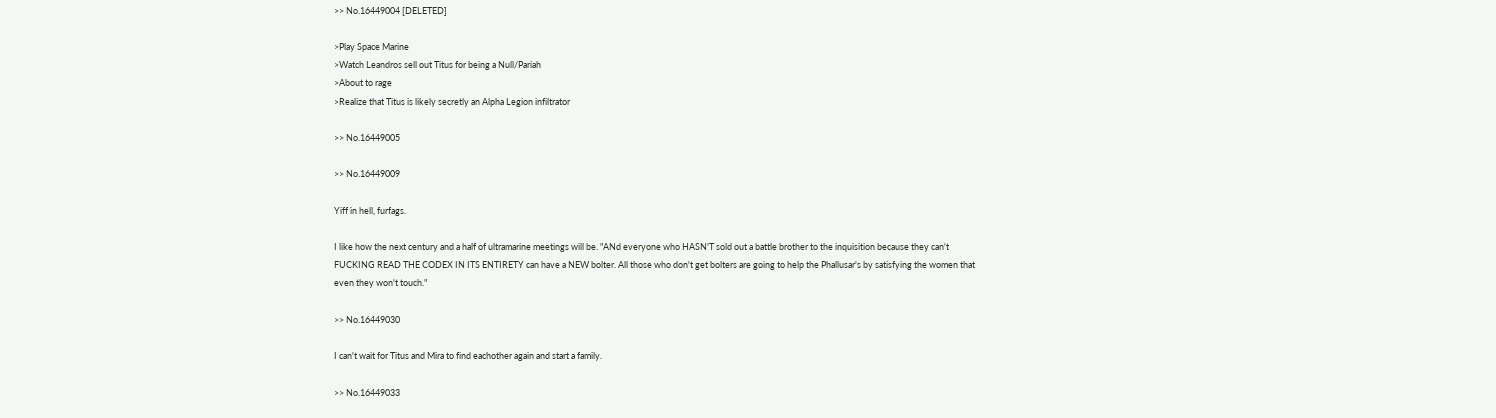>> No.16449004 [DELETED]

>Play Space Marine
>Watch Leandros sell out Titus for being a Null/Pariah
>About to rage
>Realize that Titus is likely secretly an Alpha Legion infiltrator

>> No.16449005

>> No.16449009

Yiff in hell, furfags.

I like how the next century and a half of ultramarine meetings will be. "ANd everyone who HASN'T sold out a battle brother to the inquisition because they can't FUCKING READ THE CODEX IN ITS ENTIRETY can have a NEW bolter. All those who don't get bolters are going to help the Phallusar's by satisfying the women that even they won't touch."

>> No.16449030

I can't wait for Titus and Mira to find eachother again and start a family.

>> No.16449033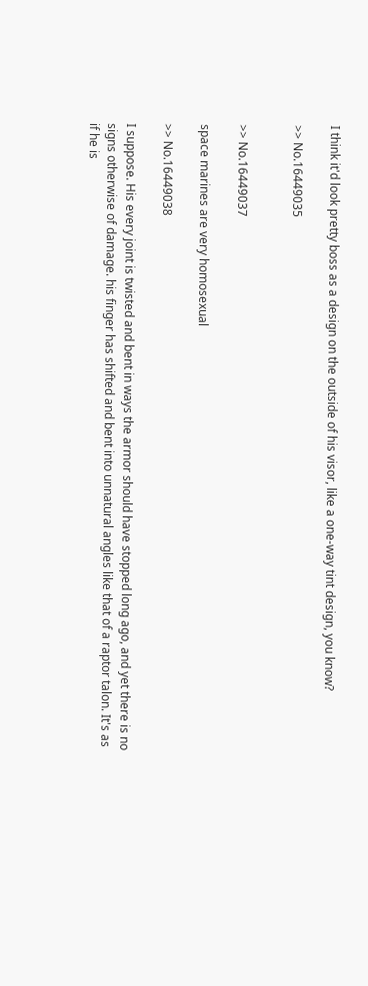I think it'd look pretty boss as a design on the outside of his visor, like a one-way tint design, you know?

>> No.16449035


>> No.16449037

space marines are very homosexual

>> No.16449038

I suppose. His every joint is twisted and bent in ways the armor should have stopped long ago, and yet there is no signs otherwise of damage. his finger has shifted and bent into unnatural angles like that of a raptor talon. It's as if he is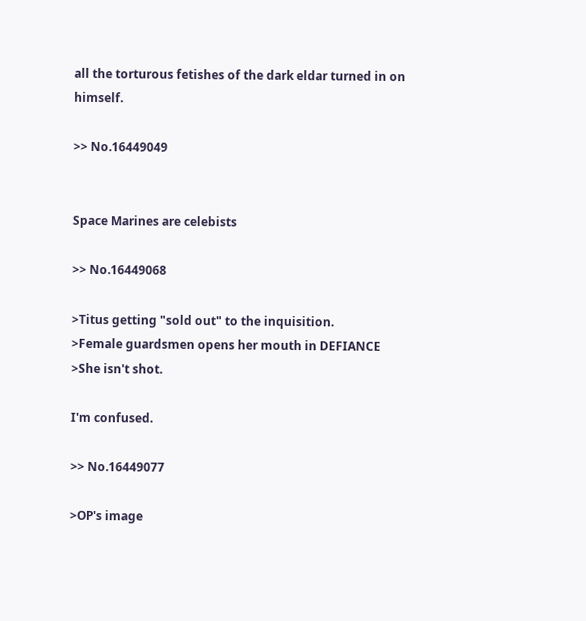all the torturous fetishes of the dark eldar turned in on himself.

>> No.16449049


Space Marines are celebists

>> No.16449068

>Titus getting "sold out" to the inquisition.
>Female guardsmen opens her mouth in DEFIANCE
>She isn't shot.

I'm confused.

>> No.16449077

>OP's image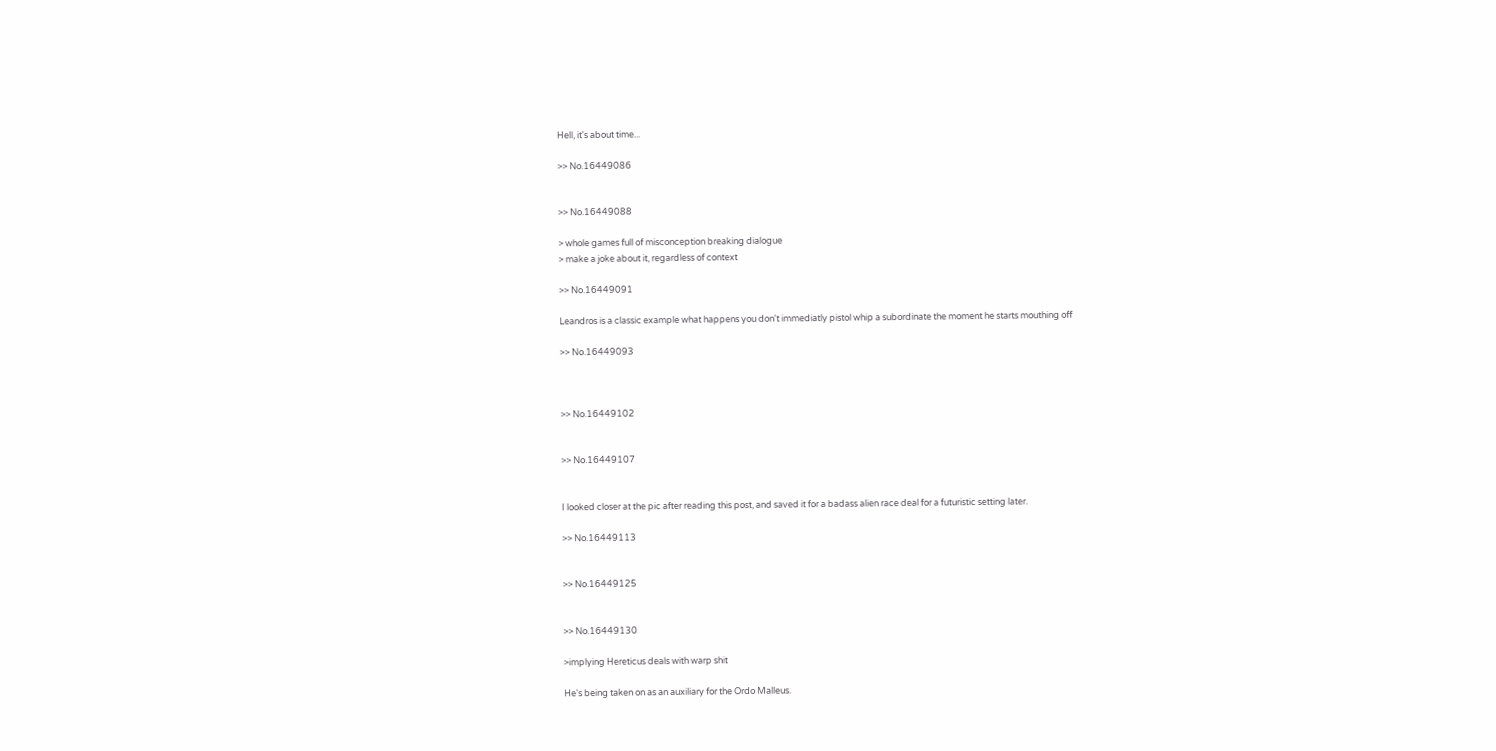Hell, it's about time...

>> No.16449086


>> No.16449088

> whole games full of misconception breaking dialogue
> make a joke about it, regardless of context

>> No.16449091

Leandros is a classic example what happens you don't immediatly pistol whip a subordinate the moment he starts mouthing off

>> No.16449093



>> No.16449102


>> No.16449107


I looked closer at the pic after reading this post, and saved it for a badass alien race deal for a futuristic setting later.

>> No.16449113


>> No.16449125


>> No.16449130

>implying Hereticus deals with warp shit

He's being taken on as an auxiliary for the Ordo Malleus.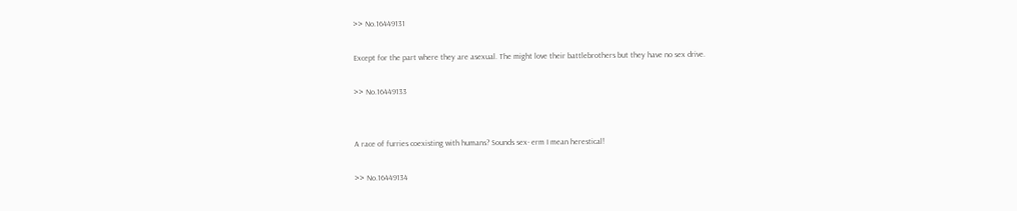>> No.16449131

Except for the part where they are asexual. The might love their battlebrothers but they have no sex drive.

>> No.16449133


A race of furries coexisting with humans? Sounds sex- erm I mean herestical!

>> No.16449134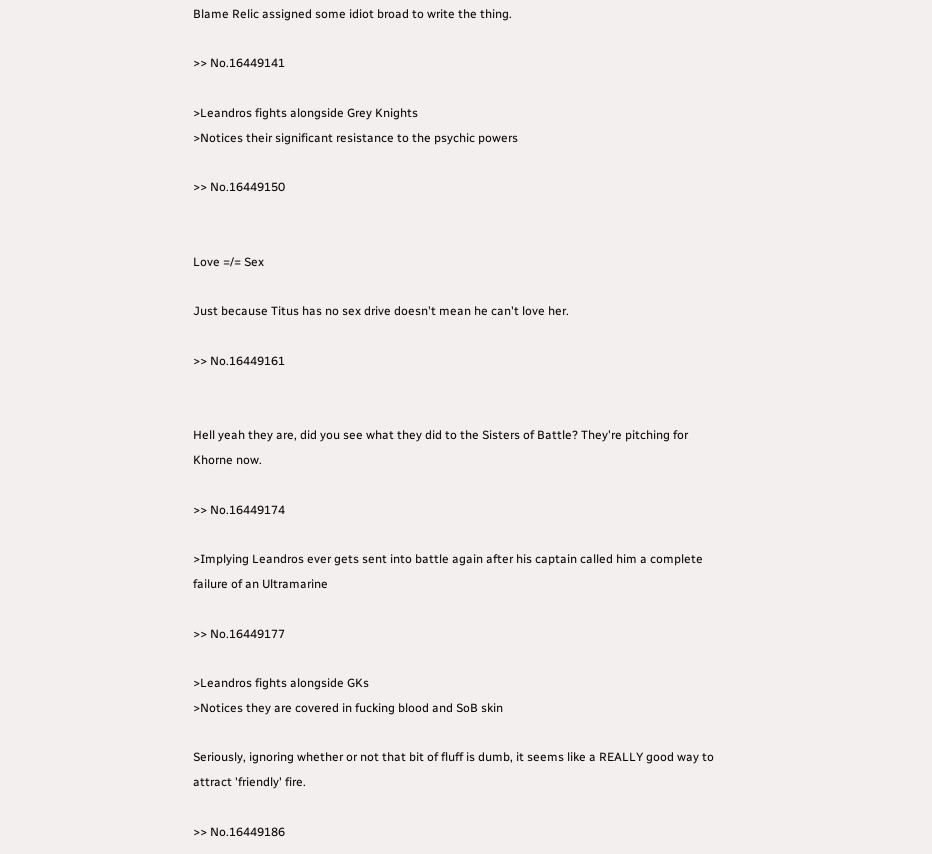Blame Relic assigned some idiot broad to write the thing.

>> No.16449141

>Leandros fights alongside Grey Knights
>Notices their significant resistance to the psychic powers

>> No.16449150


Love =/= Sex

Just because Titus has no sex drive doesn't mean he can't love her.

>> No.16449161


Hell yeah they are, did you see what they did to the Sisters of Battle? They're pitching for Khorne now.

>> No.16449174

>Implying Leandros ever gets sent into battle again after his captain called him a complete failure of an Ultramarine

>> No.16449177

>Leandros fights alongside GKs
>Notices they are covered in fucking blood and SoB skin

Seriously, ignoring whether or not that bit of fluff is dumb, it seems like a REALLY good way to attract 'friendly' fire.

>> No.16449186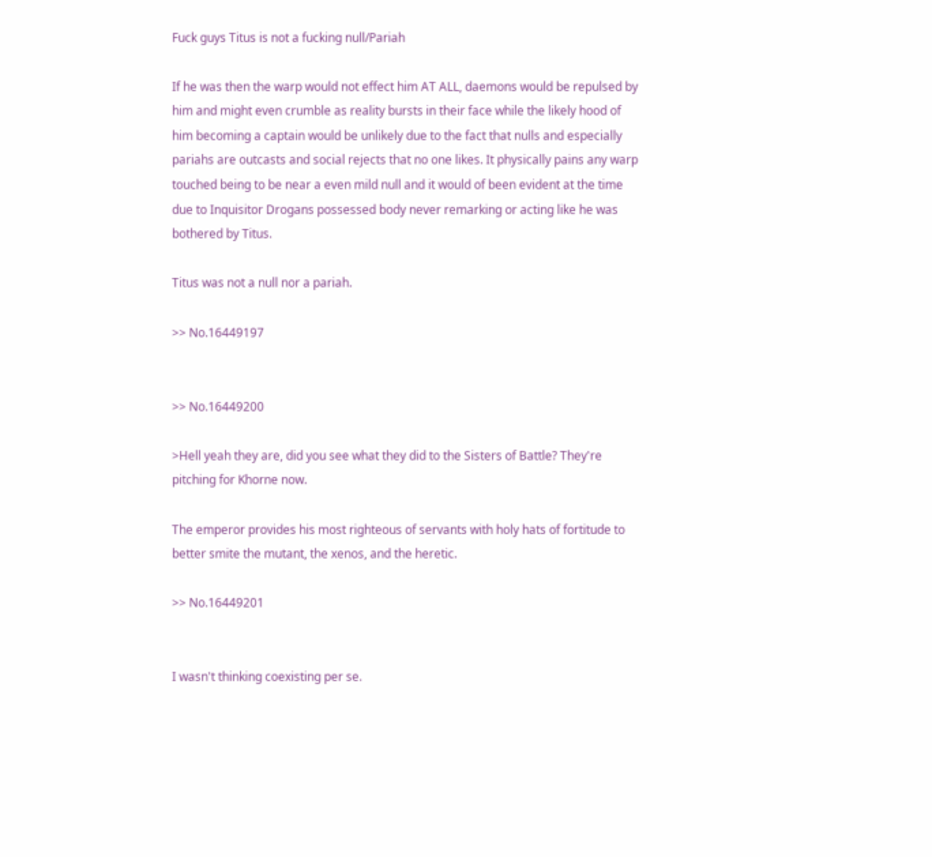Fuck guys Titus is not a fucking null/Pariah

If he was then the warp would not effect him AT ALL, daemons would be repulsed by him and might even crumble as reality bursts in their face while the likely hood of him becoming a captain would be unlikely due to the fact that nulls and especially pariahs are outcasts and social rejects that no one likes. It physically pains any warp touched being to be near a even mild null and it would of been evident at the time due to Inquisitor Drogans possessed body never remarking or acting like he was bothered by Titus.

Titus was not a null nor a pariah.

>> No.16449197


>> No.16449200

>Hell yeah they are, did you see what they did to the Sisters of Battle? They're pitching for Khorne now.

The emperor provides his most righteous of servants with holy hats of fortitude to better smite the mutant, the xenos, and the heretic.

>> No.16449201


I wasn't thinking coexisting per se.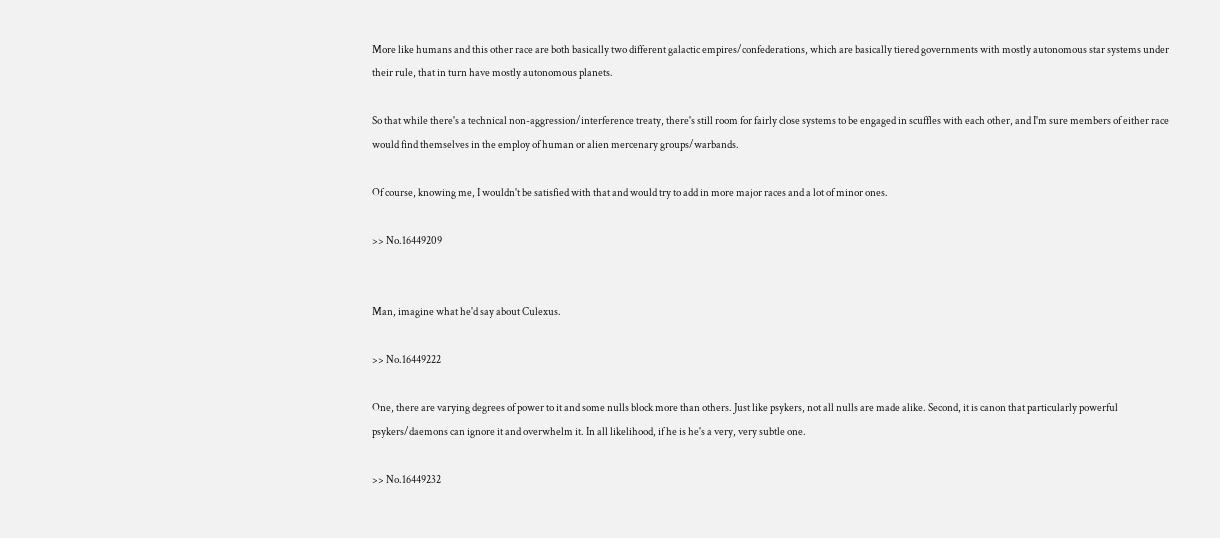More like humans and this other race are both basically two different galactic empires/confederations, which are basically tiered governments with mostly autonomous star systems under their rule, that in turn have mostly autonomous planets.

So that while there's a technical non-aggression/interference treaty, there's still room for fairly close systems to be engaged in scuffles with each other, and I'm sure members of either race would find themselves in the employ of human or alien mercenary groups/warbands.

Of course, knowing me, I wouldn't be satisfied with that and would try to add in more major races and a lot of minor ones.

>> No.16449209


Man, imagine what he'd say about Culexus.

>> No.16449222

One, there are varying degrees of power to it and some nulls block more than others. Just like psykers, not all nulls are made alike. Second, it is canon that particularly powerful psykers/daemons can ignore it and overwhelm it. In all likelihood, if he is he's a very, very subtle one.

>> No.16449232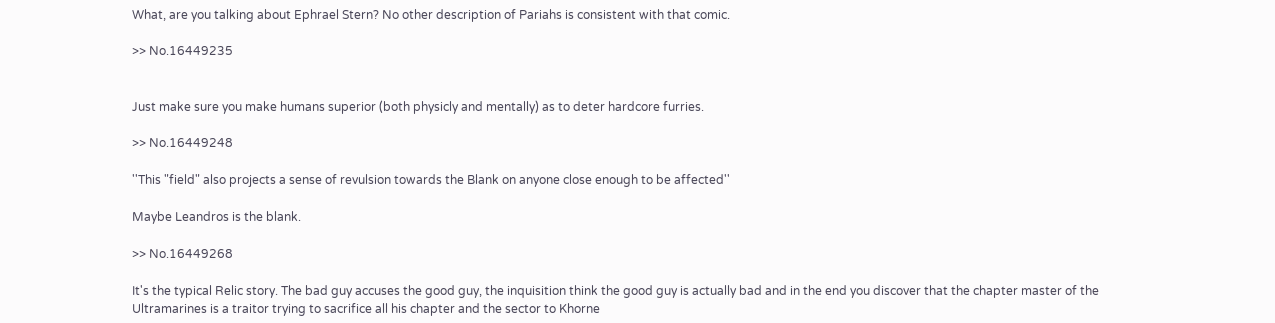What, are you talking about Ephrael Stern? No other description of Pariahs is consistent with that comic.

>> No.16449235


Just make sure you make humans superior (both physicly and mentally) as to deter hardcore furries.

>> No.16449248

''This "field" also projects a sense of revulsion towards the Blank on anyone close enough to be affected''

Maybe Leandros is the blank.

>> No.16449268

It's the typical Relic story. The bad guy accuses the good guy, the inquisition think the good guy is actually bad and in the end you discover that the chapter master of the Ultramarines is a traitor trying to sacrifice all his chapter and the sector to Khorne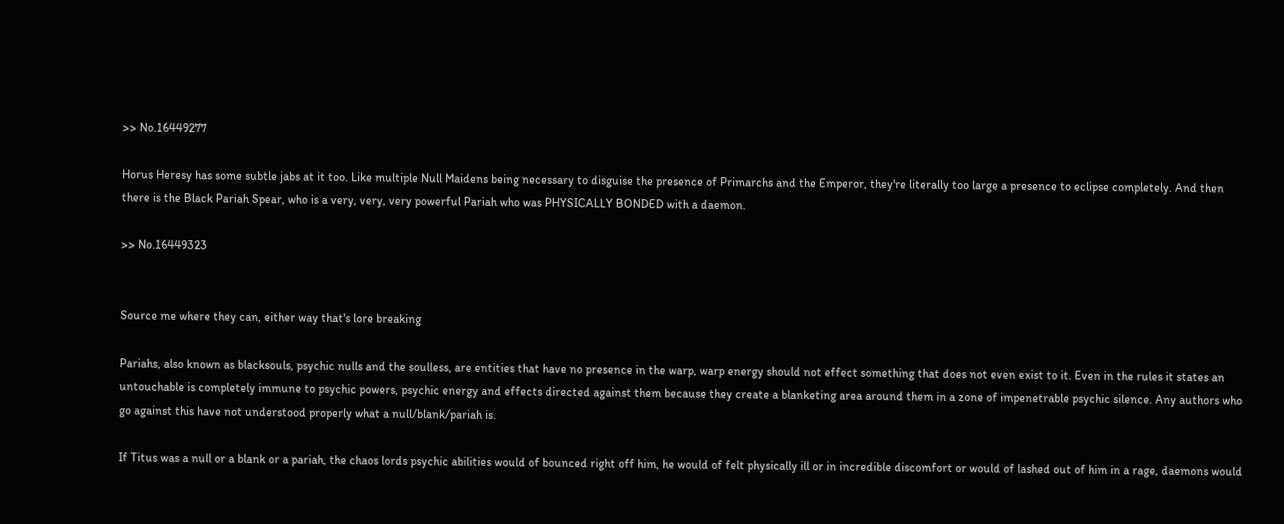>> No.16449277

Horus Heresy has some subtle jabs at it too. Like multiple Null Maidens being necessary to disguise the presence of Primarchs and the Emperor, they're literally too large a presence to eclipse completely. And then there is the Black Pariah Spear, who is a very, very, very powerful Pariah who was PHYSICALLY BONDED with a daemon.

>> No.16449323


Source me where they can, either way that's lore breaking

Pariahs, also known as blacksouls, psychic nulls and the soulless, are entities that have no presence in the warp, warp energy should not effect something that does not even exist to it. Even in the rules it states an untouchable is completely immune to psychic powers, psychic energy and effects directed against them because they create a blanketing area around them in a zone of impenetrable psychic silence. Any authors who go against this have not understood properly what a null/blank/pariah is.

If Titus was a null or a blank or a pariah, the chaos lords psychic abilities would of bounced right off him, he would of felt physically ill or in incredible discomfort or would of lashed out of him in a rage, daemons would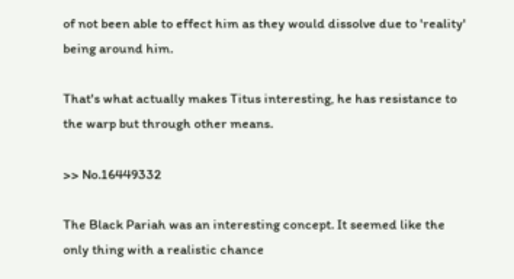of not been able to effect him as they would dissolve due to 'reality' being around him.

That's what actually makes Titus interesting, he has resistance to the warp but through other means.

>> No.16449332

The Black Pariah was an interesting concept. It seemed like the only thing with a realistic chance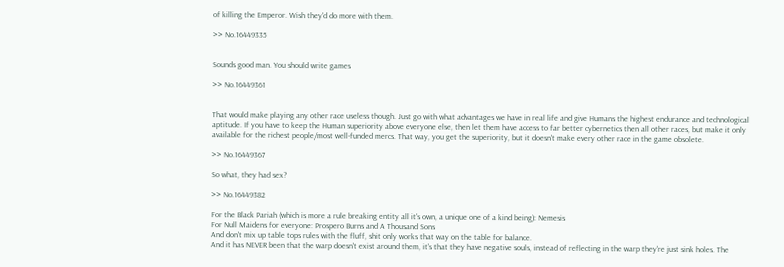of killing the Emperor. Wish they'd do more with them.

>> No.16449335


Sounds good man. You should write games

>> No.16449361


That would make playing any other race useless though. Just go with what advantages we have in real life and give Humans the highest endurance and technological aptitude. If you have to keep the Human superiority above everyone else, then let them have access to far better cybernetics then all other races, but make it only available for the richest people/most well-funded mercs. That way, you get the superiority, but it doesn't make every other race in the game obsolete.

>> No.16449367

So what, they had sex?

>> No.16449382

For the Black Pariah (which is more a rule breaking entity all it's own, a unique one of a kind being): Nemesis
For Null Maidens for everyone: Prospero Burns and A Thousand Sons
And don't mix up table tops rules with the fluff, shit only works that way on the table for balance.
And it has NEVER been that the warp doesn't exist around them, it's that they have negative souls, instead of reflecting in the warp they're just sink holes. The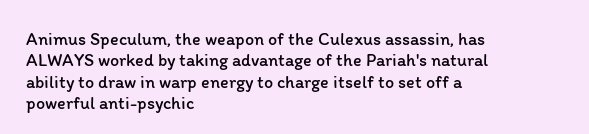Animus Speculum, the weapon of the Culexus assassin, has ALWAYS worked by taking advantage of the Pariah's natural ability to draw in warp energy to charge itself to set off a powerful anti-psychic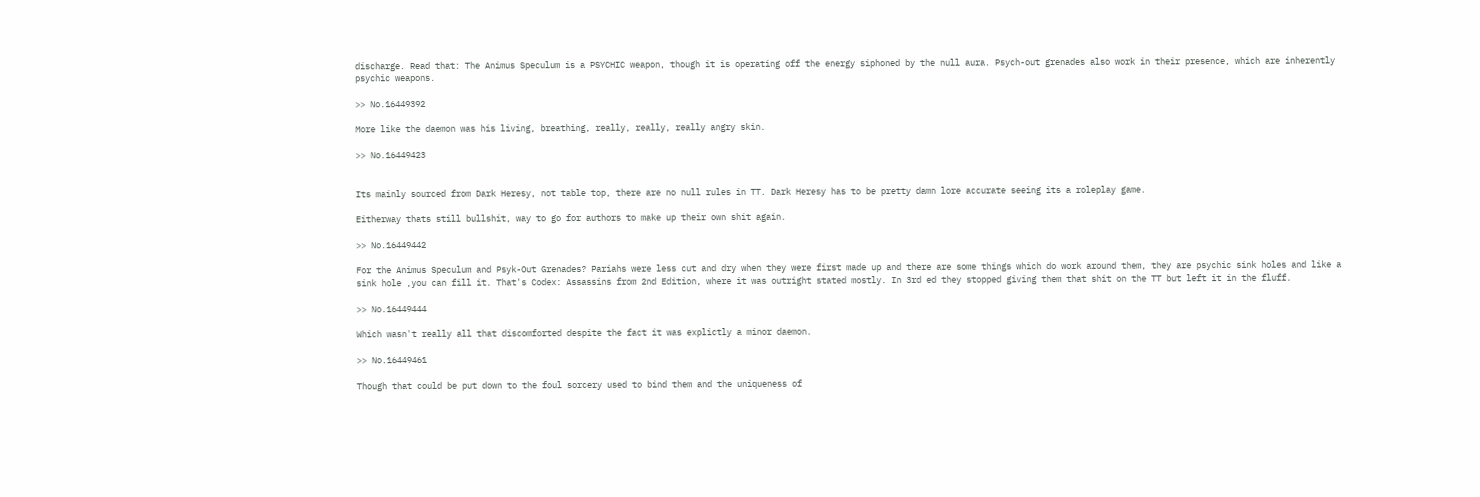discharge. Read that: The Animus Speculum is a PSYCHIC weapon, though it is operating off the energy siphoned by the null aura. Psych-out grenades also work in their presence, which are inherently psychic weapons.

>> No.16449392

More like the daemon was his living, breathing, really, really, really angry skin.

>> No.16449423


Its mainly sourced from Dark Heresy, not table top, there are no null rules in TT. Dark Heresy has to be pretty damn lore accurate seeing its a roleplay game.

Eitherway thats still bullshit, way to go for authors to make up their own shit again.

>> No.16449442

For the Animus Speculum and Psyk-Out Grenades? Pariahs were less cut and dry when they were first made up and there are some things which do work around them, they are psychic sink holes and like a sink hole ,you can fill it. That's Codex: Assassins from 2nd Edition, where it was outright stated mostly. In 3rd ed they stopped giving them that shit on the TT but left it in the fluff.

>> No.16449444

Which wasn't really all that discomforted despite the fact it was explictly a minor daemon.

>> No.16449461

Though that could be put down to the foul sorcery used to bind them and the uniqueness of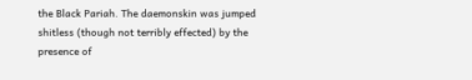the Black Pariah. The daemonskin was jumped shitless (though not terribly effected) by the presence of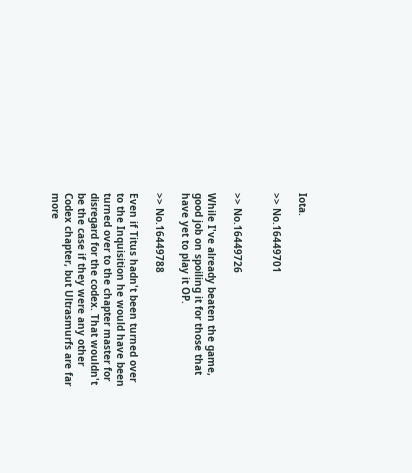Iota.

>> No.16449701


>> No.16449726

While I've already beaten the game, good job on spoiling it for those that have yet to play it OP.

>> No.16449788

Even if Titus hadn't been turned over to the Inquisition he would have been turned over to the chapter master for disregard for the codex. That wouldn't be the case if they were any other Codex chapter, but Ultrasmurfs are far more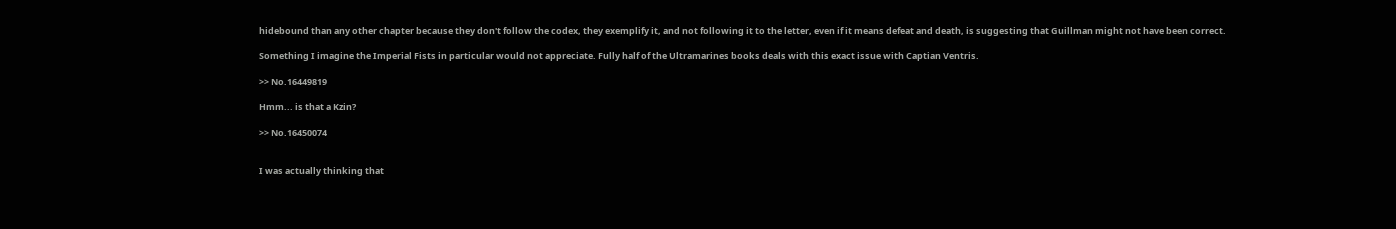hidebound than any other chapter because they don't follow the codex, they exemplify it, and not following it to the letter, even if it means defeat and death, is suggesting that Guillman might not have been correct.

Something I imagine the Imperial Fists in particular would not appreciate. Fully half of the Ultramarines books deals with this exact issue with Captian Ventris.

>> No.16449819

Hmm... is that a Kzin?

>> No.16450074


I was actually thinking that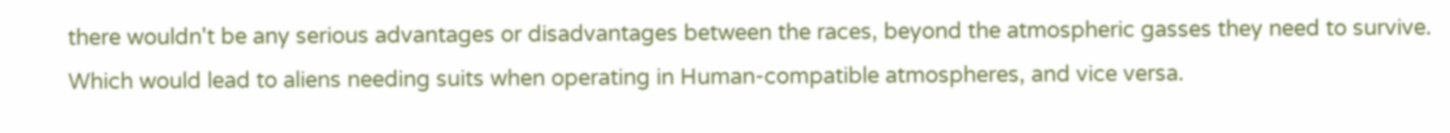there wouldn't be any serious advantages or disadvantages between the races, beyond the atmospheric gasses they need to survive. Which would lead to aliens needing suits when operating in Human-compatible atmospheres, and vice versa.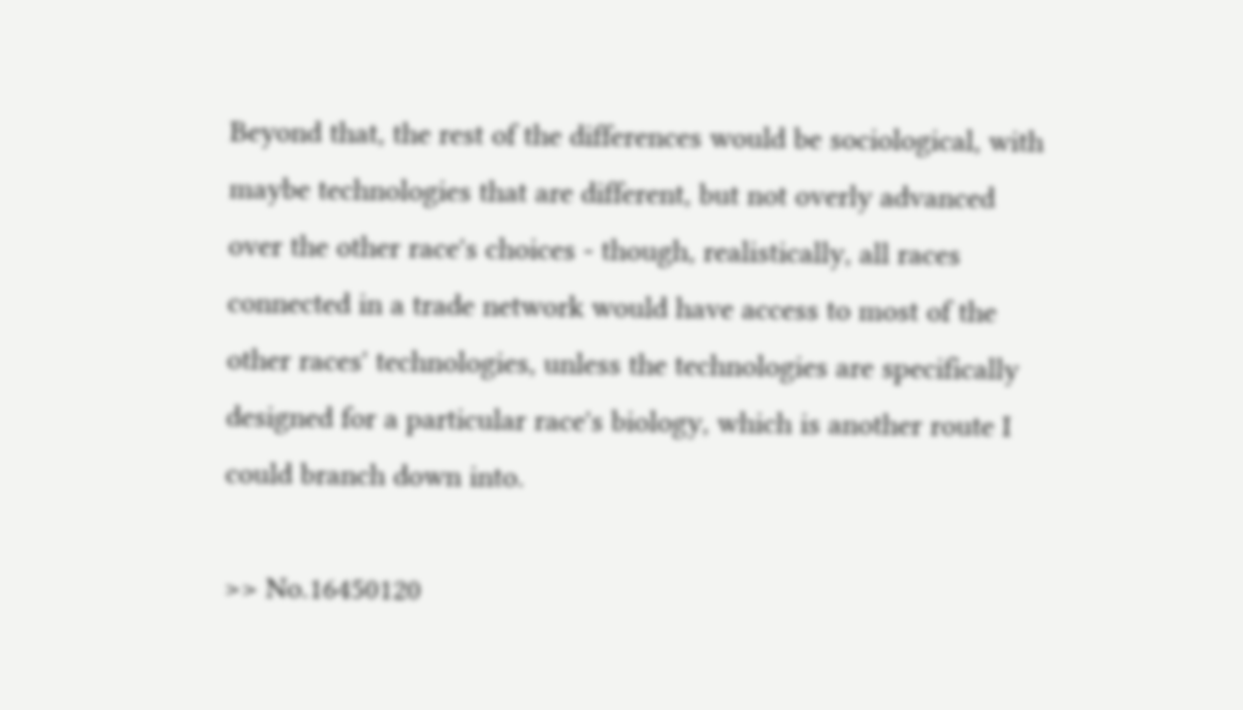Beyond that, the rest of the differences would be sociological, with maybe technologies that are different, but not overly advanced over the other race's choices - though, realistically, all races connected in a trade network would have access to most of the other races' technologies, unless the technologies are specifically designed for a particular race's biology, which is another route I could branch down into.

>> No.16450120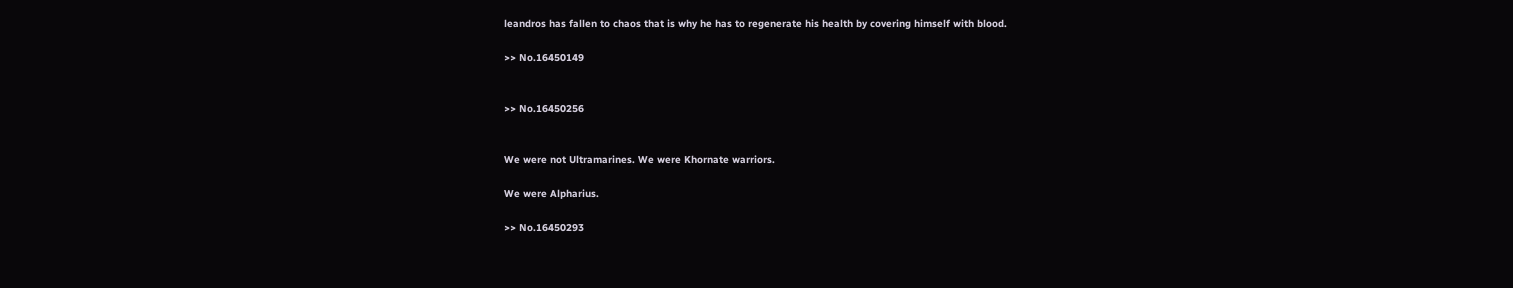leandros has fallen to chaos that is why he has to regenerate his health by covering himself with blood.

>> No.16450149


>> No.16450256


We were not Ultramarines. We were Khornate warriors.

We were Alpharius.

>> No.16450293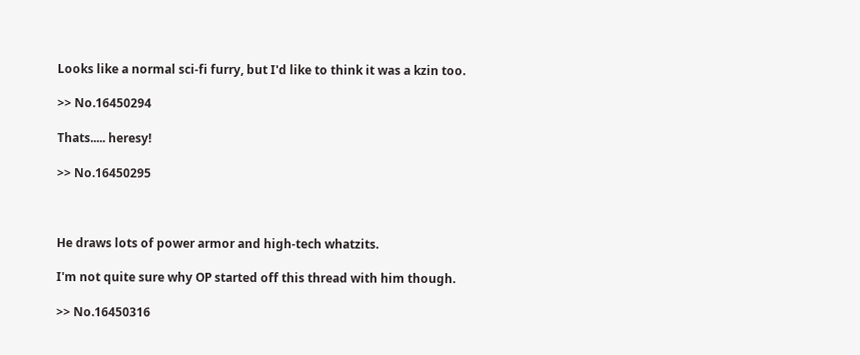Looks like a normal sci-fi furry, but I'd like to think it was a kzin too.

>> No.16450294

Thats..... heresy!

>> No.16450295



He draws lots of power armor and high-tech whatzits.

I'm not quite sure why OP started off this thread with him though.

>> No.16450316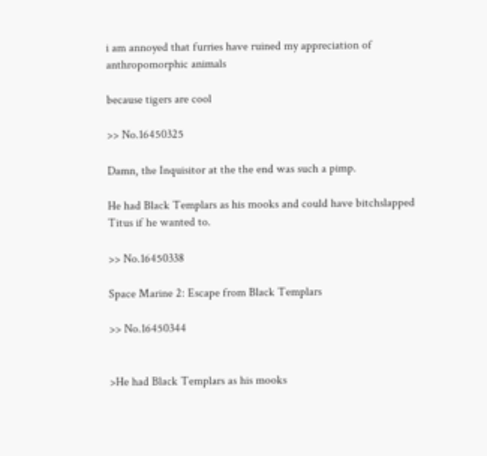i am annoyed that furries have ruined my appreciation of anthropomorphic animals

because tigers are cool

>> No.16450325

Damn, the Inquisitor at the the end was such a pimp.

He had Black Templars as his mooks and could have bitchslapped Titus if he wanted to.

>> No.16450338

Space Marine 2: Escape from Black Templars

>> No.16450344


>He had Black Templars as his mooks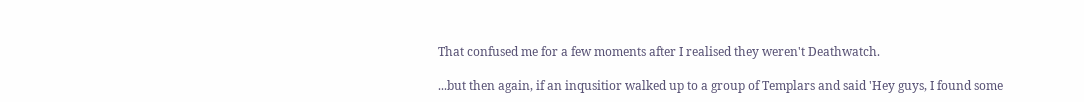That confused me for a few moments after I realised they weren't Deathwatch.

...but then again, if an inqusitior walked up to a group of Templars and said 'Hey guys, I found some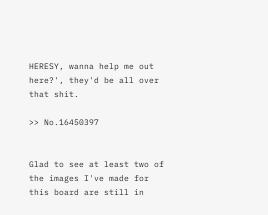HERESY, wanna help me out here?', they'd be all over that shit.

>> No.16450397


Glad to see at least two of the images I've made for this board are still in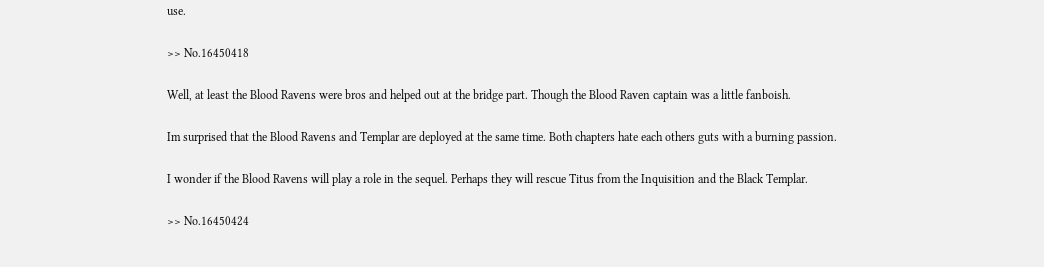use.

>> No.16450418

Well, at least the Blood Ravens were bros and helped out at the bridge part. Though the Blood Raven captain was a little fanboish.

Im surprised that the Blood Ravens and Templar are deployed at the same time. Both chapters hate each others guts with a burning passion.

I wonder if the Blood Ravens will play a role in the sequel. Perhaps they will rescue Titus from the Inquisition and the Black Templar.

>> No.16450424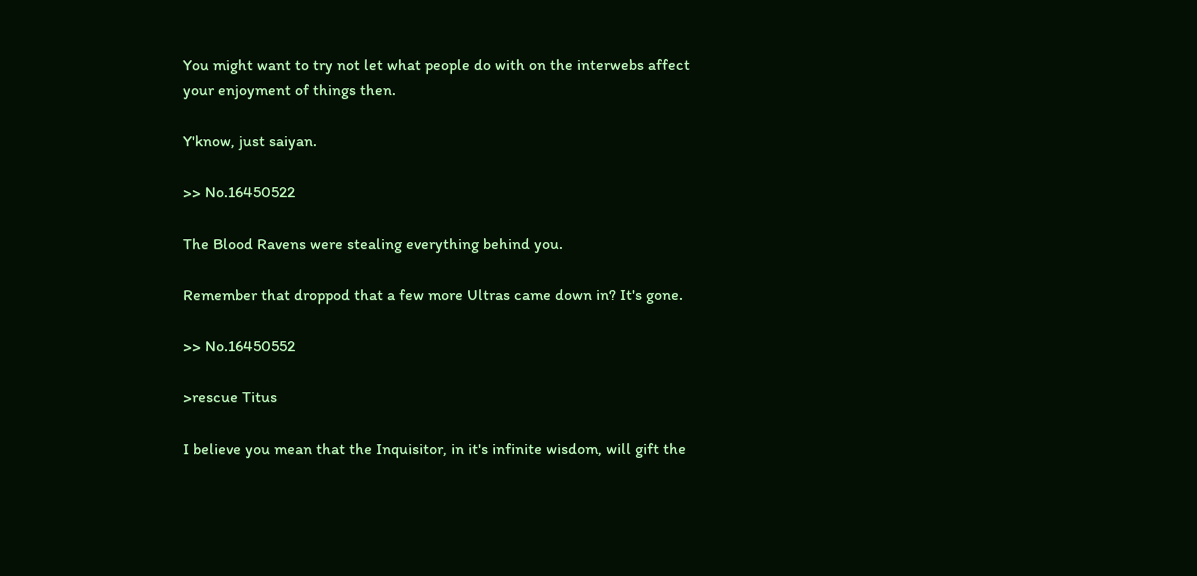You might want to try not let what people do with on the interwebs affect your enjoyment of things then.

Y'know, just saiyan.

>> No.16450522

The Blood Ravens were stealing everything behind you.

Remember that droppod that a few more Ultras came down in? It's gone.

>> No.16450552

>rescue Titus

I believe you mean that the Inquisitor, in it's infinite wisdom, will gift the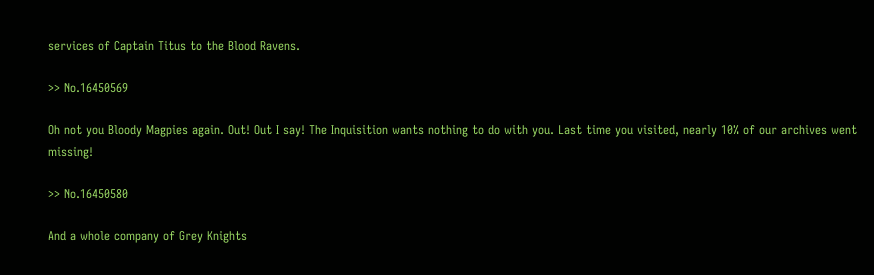services of Captain Titus to the Blood Ravens.

>> No.16450569

Oh not you Bloody Magpies again. Out! Out I say! The Inquisition wants nothing to do with you. Last time you visited, nearly 10% of our archives went missing!

>> No.16450580

And a whole company of Grey Knights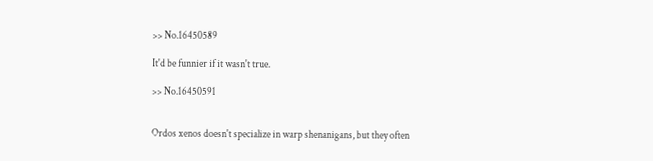>> No.16450589

It'd be funnier if it wasn't true.

>> No.16450591


Ordos xenos doesn't specialize in warp shenanigans, but they often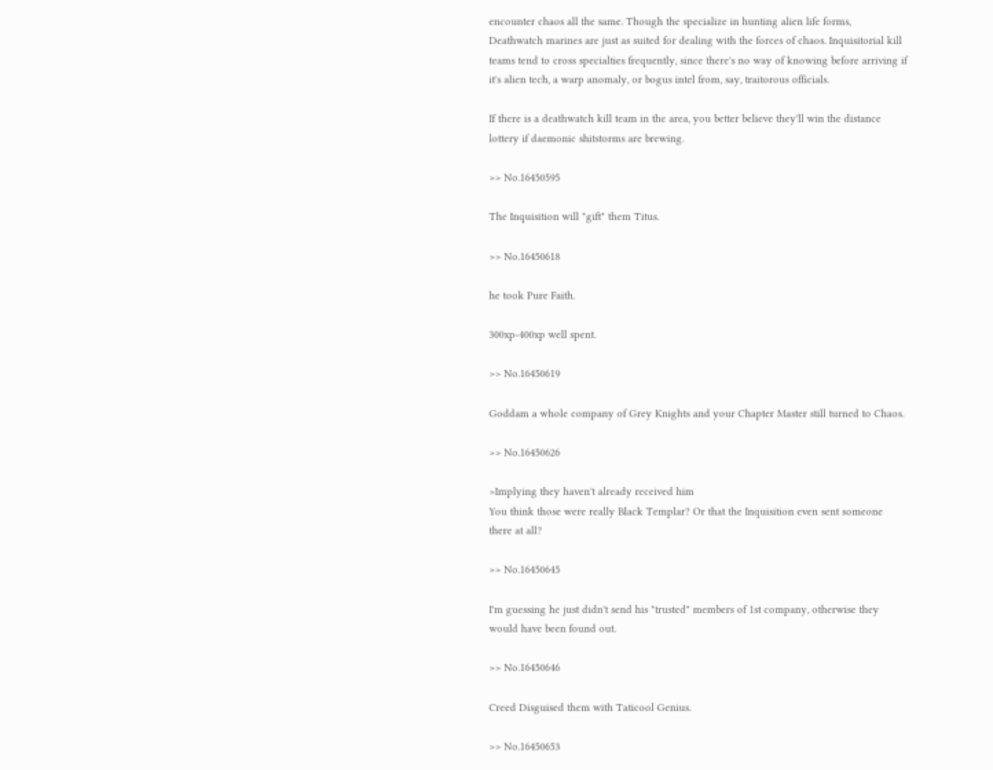encounter chaos all the same. Though the specialize in hunting alien life forms, Deathwatch marines are just as suited for dealing with the forces of chaos. Inquisitorial kill teams tend to cross specialties frequently, since there's no way of knowing before arriving if it's alien tech, a warp anomaly, or bogus intel from, say, traitorous officials.

If there is a deathwatch kill team in the area, you better believe they'll win the distance lottery if daemonic shitstorms are brewing.

>> No.16450595

The Inquisition will "gift" them Titus.

>> No.16450618

he took Pure Faith.

300xp-400xp well spent.

>> No.16450619

Goddam a whole company of Grey Knights and your Chapter Master still turned to Chaos.

>> No.16450626

>Implying they haven't already received him
You think those were really Black Templar? Or that the Inquisition even sent someone there at all?

>> No.16450645

I'm guessing he just didn't send his "trusted" members of 1st company, otherwise they would have been found out.

>> No.16450646

Creed Disguised them with Taticool Genius.

>> No.16450653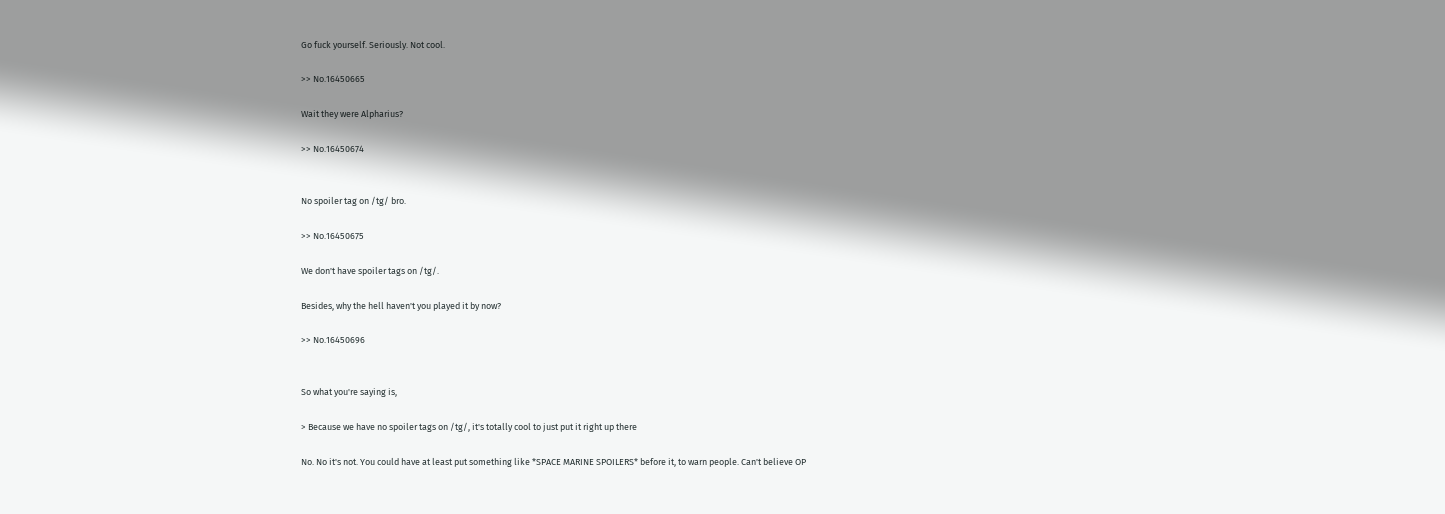Go fuck yourself. Seriously. Not cool.

>> No.16450665

Wait they were Alpharius?

>> No.16450674


No spoiler tag on /tg/ bro.

>> No.16450675

We don't have spoiler tags on /tg/.

Besides, why the hell haven't you played it by now?

>> No.16450696


So what you're saying is,

> Because we have no spoiler tags on /tg/, it's totally cool to just put it right up there

No. No it's not. You could have at least put something like *SPACE MARINE SPOILERS* before it, to warn people. Can't believe OP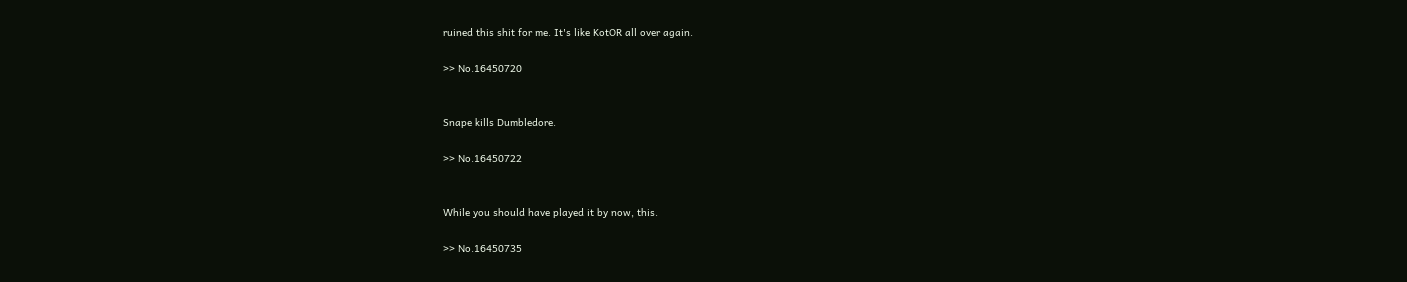ruined this shit for me. It's like KotOR all over again.

>> No.16450720


Snape kills Dumbledore.

>> No.16450722


While you should have played it by now, this.

>> No.16450735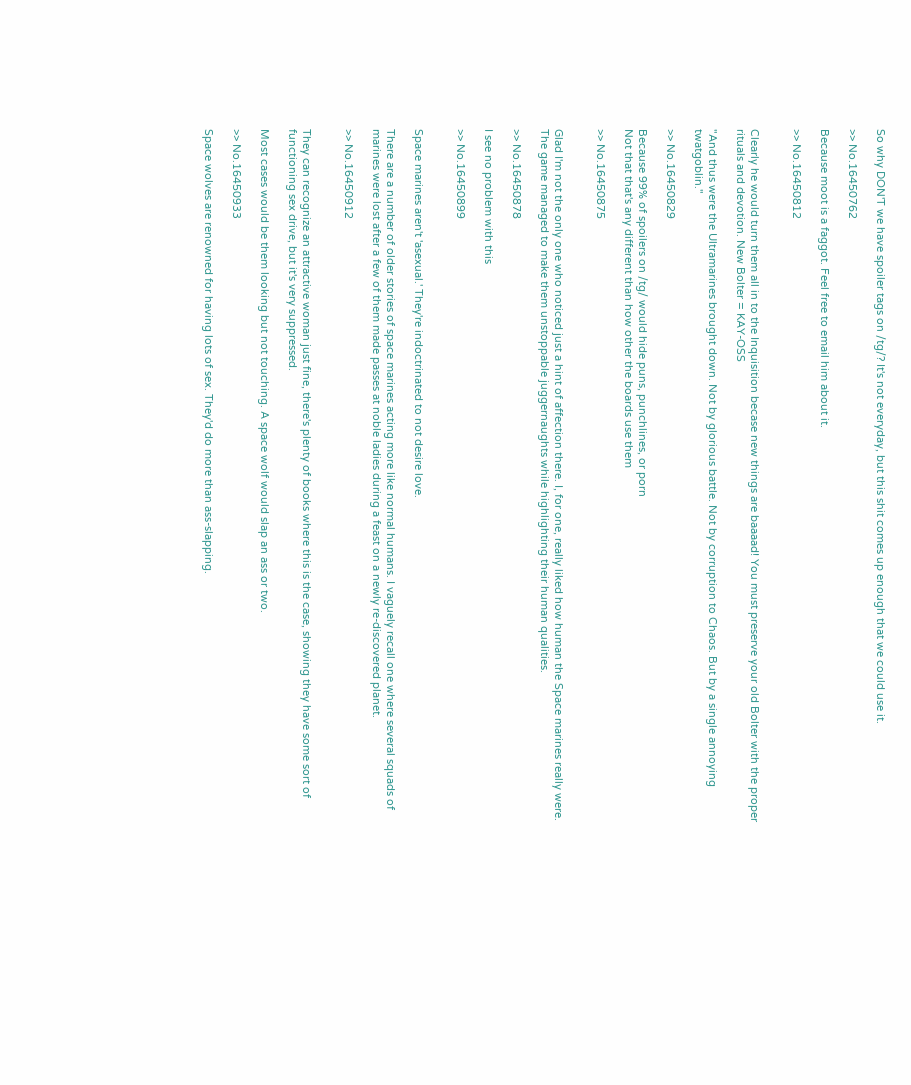So why DON'T we have spoiler tags on /tg/? It's not everyday, but this shit comes up enough that we could use it.

>> No.16450762

Because moot is a faggot. Feel free to email him about it.

>> No.16450812


Clearly he would turn them all in to the Inquisition becase new things are baaaad! You must preserve your old Bolter with the proper rituals and devotion. New Bolter = KAY-OSS

"And thus were the Ultramarines brought down. Not by glorious battle. Not by corruption to Chaos. But by a single annoying twatgoblin."

>> No.16450829

Because 99% of spoilers on /tg/ would hide puns, punchlines, or porn
Not that that's any different than how other the boards use them

>> No.16450875


Glad I'm not the only one who noticed just a hint of affection there. I, for one, really liked how human the Space marines really were. The game managed to make them unstoppable juggernaughts while highlighting their human qualities.

>> No.16450878

I see no problem with this

>> No.16450899


Space marines aren't 'asexual.' They're indoctrinated to not desire love.

There are a number of older stories of space marines acting more like normal humans. I vaguely recall one where several squads of marines were lost after a few of them made passes at noble ladies during a feast on a newly re-discovered planet.

>> No.16450912


They can recognize an attractive woman just fine, there's plenty of books where this is the case, showing they have some sort of functioning sex drive, but it's very suppressed.

Most cases would be them looking but not touching. A space wolf would slap an ass or two.

>> No.16450933

Space wolves are renowned for having lots of sex. They'd do more than ass-slapping.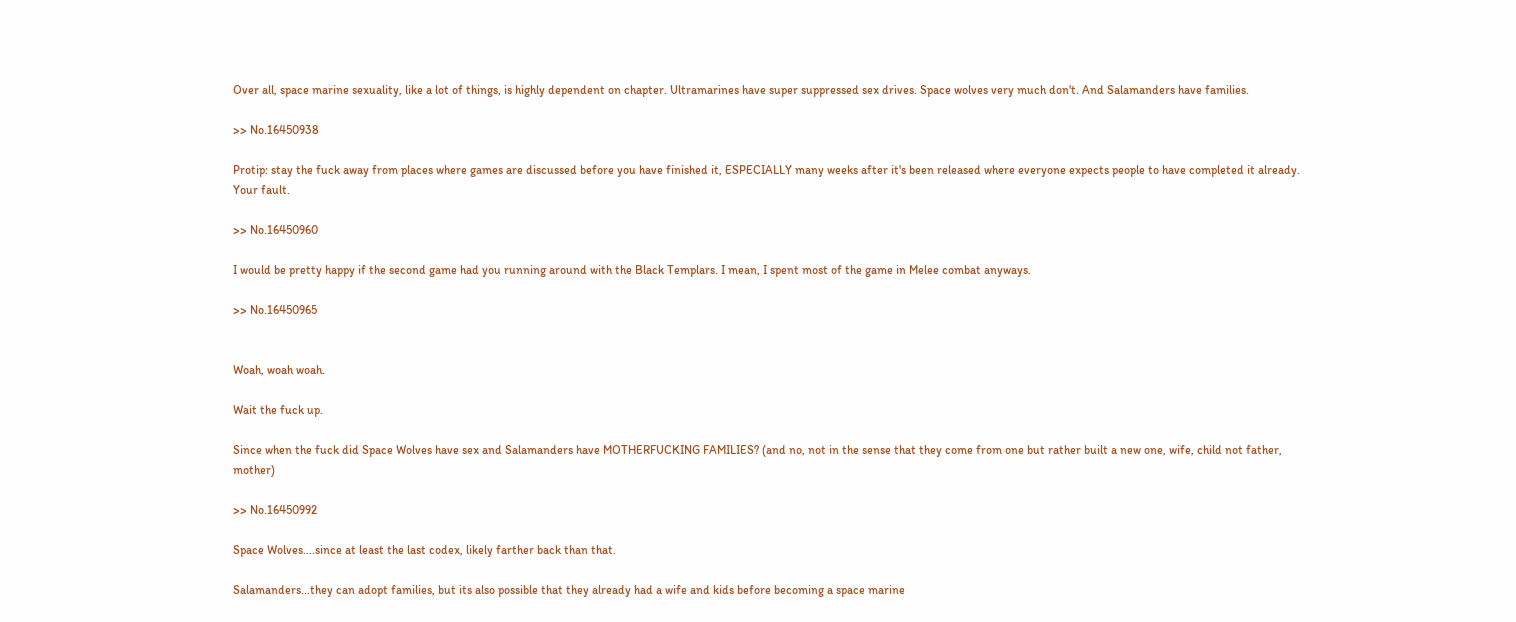Over all, space marine sexuality, like a lot of things, is highly dependent on chapter. Ultramarines have super suppressed sex drives. Space wolves very much don't. And Salamanders have families.

>> No.16450938

Protip: stay the fuck away from places where games are discussed before you have finished it, ESPECIALLY many weeks after it's been released where everyone expects people to have completed it already. Your fault.

>> No.16450960

I would be pretty happy if the second game had you running around with the Black Templars. I mean, I spent most of the game in Melee combat anyways.

>> No.16450965


Woah, woah woah.

Wait the fuck up.

Since when the fuck did Space Wolves have sex and Salamanders have MOTHERFUCKING FAMILIES? (and no, not in the sense that they come from one but rather built a new one, wife, child not father, mother)

>> No.16450992

Space Wolves....since at least the last codex, likely farther back than that.

Salamanders...they can adopt families, but its also possible that they already had a wife and kids before becoming a space marine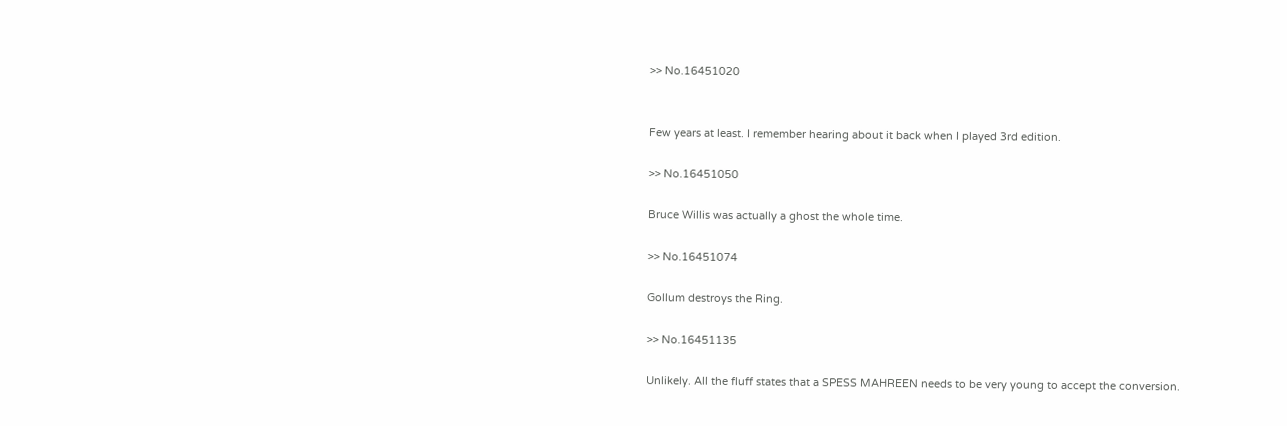>> No.16451020


Few years at least. I remember hearing about it back when I played 3rd edition.

>> No.16451050

Bruce Willis was actually a ghost the whole time.

>> No.16451074

Gollum destroys the Ring.

>> No.16451135

Unlikely. All the fluff states that a SPESS MAHREEN needs to be very young to accept the conversion.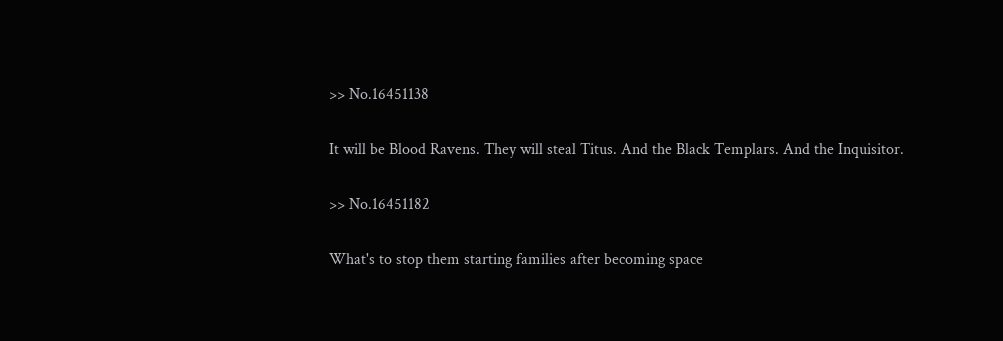>> No.16451138

It will be Blood Ravens. They will steal Titus. And the Black Templars. And the Inquisitor.

>> No.16451182

What's to stop them starting families after becoming space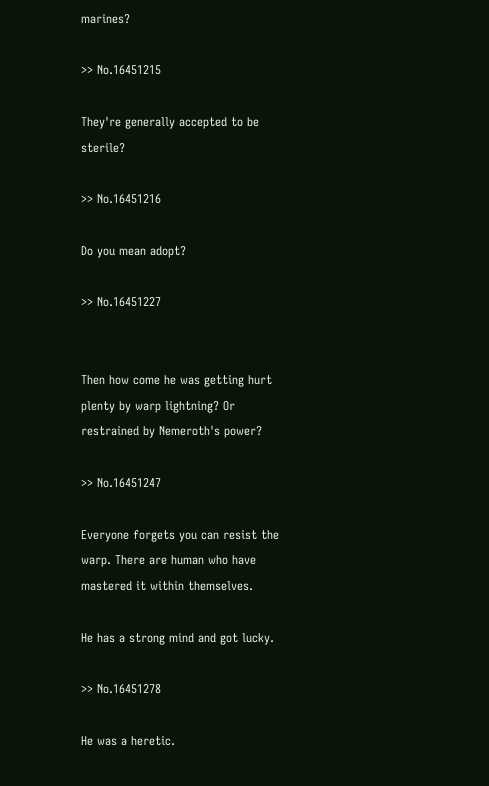marines?

>> No.16451215

They're generally accepted to be sterile?

>> No.16451216

Do you mean adopt?

>> No.16451227


Then how come he was getting hurt plenty by warp lightning? Or restrained by Nemeroth's power?

>> No.16451247

Everyone forgets you can resist the warp. There are human who have mastered it within themselves.

He has a strong mind and got lucky.

>> No.16451278

He was a heretic.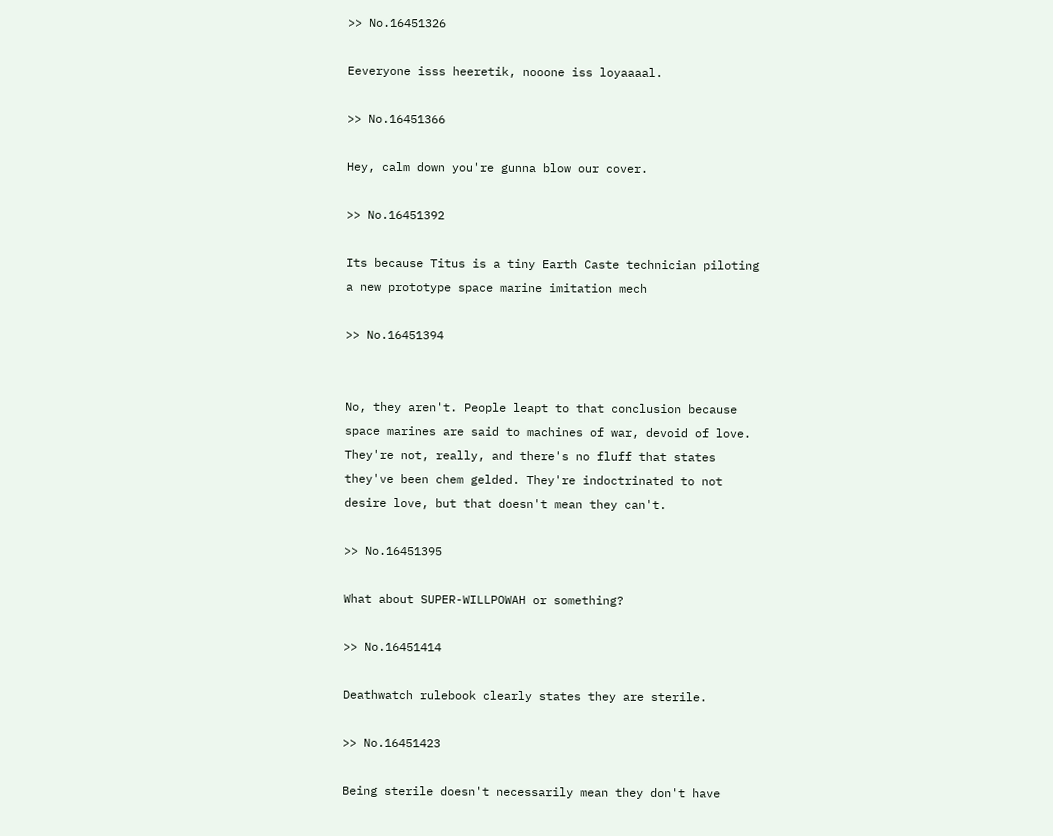>> No.16451326

Eeveryone isss heeretik, nooone iss loyaaaal.

>> No.16451366

Hey, calm down you're gunna blow our cover.

>> No.16451392

Its because Titus is a tiny Earth Caste technician piloting a new prototype space marine imitation mech

>> No.16451394


No, they aren't. People leapt to that conclusion because space marines are said to machines of war, devoid of love. They're not, really, and there's no fluff that states they've been chem gelded. They're indoctrinated to not desire love, but that doesn't mean they can't.

>> No.16451395

What about SUPER-WILLPOWAH or something?

>> No.16451414

Deathwatch rulebook clearly states they are sterile.

>> No.16451423

Being sterile doesn't necessarily mean they don't have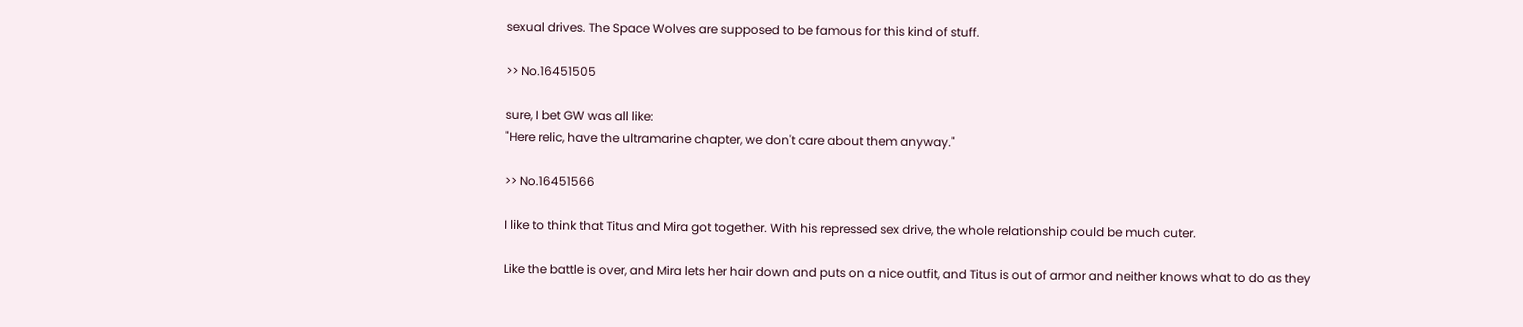sexual drives. The Space Wolves are supposed to be famous for this kind of stuff.

>> No.16451505

sure, I bet GW was all like:
"Here relic, have the ultramarine chapter, we don't care about them anyway."

>> No.16451566

I like to think that Titus and Mira got together. With his repressed sex drive, the whole relationship could be much cuter.

Like the battle is over, and Mira lets her hair down and puts on a nice outfit, and Titus is out of armor and neither knows what to do as they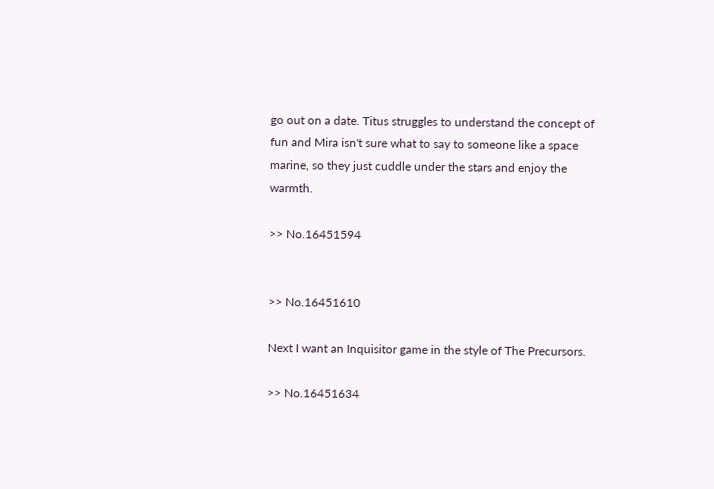go out on a date. Titus struggles to understand the concept of fun and Mira isn't sure what to say to someone like a space marine, so they just cuddle under the stars and enjoy the warmth.

>> No.16451594


>> No.16451610

Next I want an Inquisitor game in the style of The Precursors.

>> No.16451634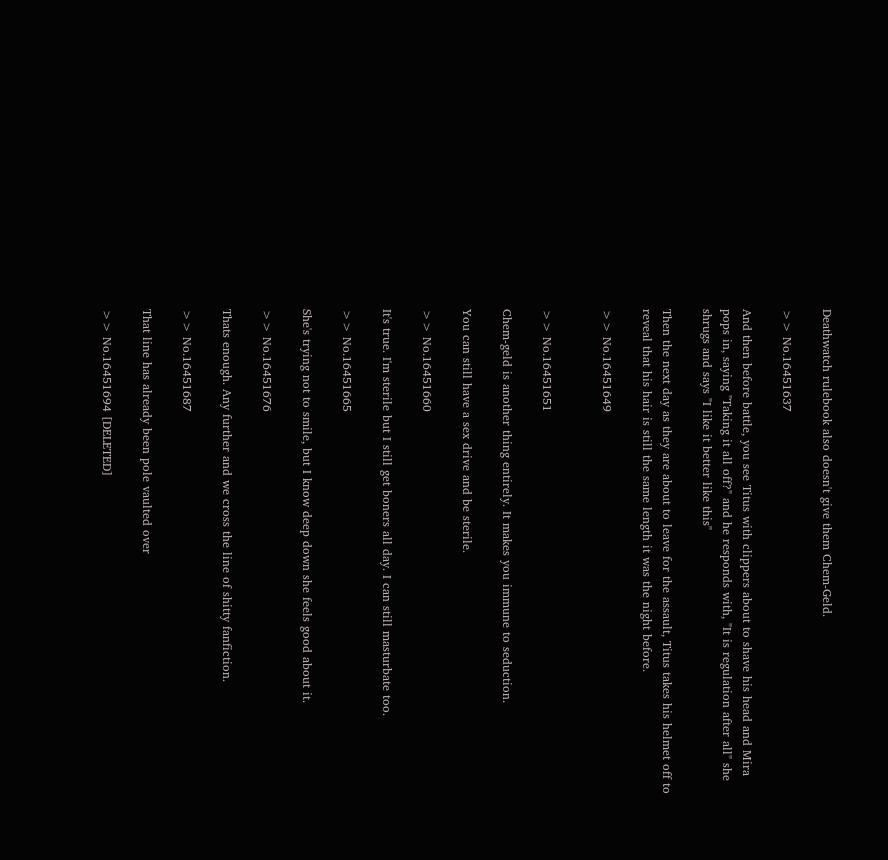Deathwatch rulebook also doesn't give them Chem-Geld.

>> No.16451637

And then before battle, you see Titus with clippers about to shave his head and Mira pops in, saying "Taking it all off?" and he responds with, "It is regulation after all" she shrugs and says "I like it better like this"

Then the next day as they are about to leave for the assault, Titus takes his helmet off to reveal that his hair is still the same length it was the night before.

>> No.16451649


>> No.16451651

Chem-geld is another thing entirely. It makes you immune to seduction.

You can still have a sex drive and be sterile.

>> No.16451660

It's true. I'm sterile but I still get boners all day. I can still masturbate too.

>> No.16451665

She's trying not to smile, but I know deep down she feels good about it.

>> No.16451676

Thats enough. Any further and we cross the line of shitty fanfiction.

>> No.16451687

That line has already been pole vaulted over

>> No.16451694 [DELETED]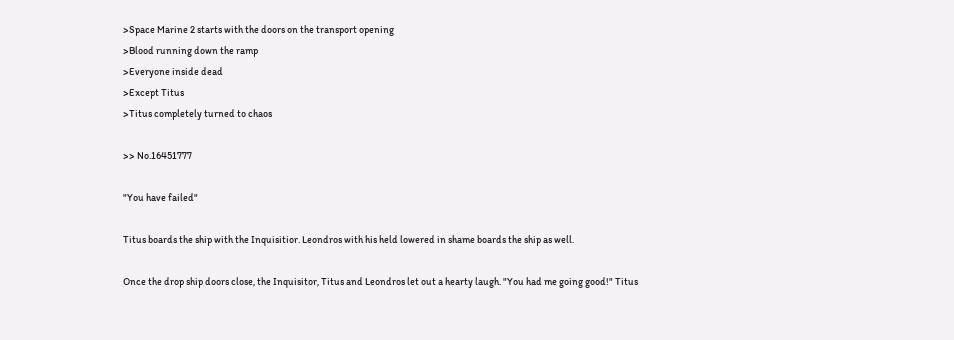>Space Marine 2 starts with the doors on the transport opening
>Blood running down the ramp
>Everyone inside dead
>Except Titus
>Titus completely turned to chaos

>> No.16451777

"You have failed"

Titus boards the ship with the Inquisitior. Leondros with his held lowered in shame boards the ship as well.

Once the drop ship doors close, the Inquisitor, Titus and Leondros let out a hearty laugh. "You had me going good!" Titus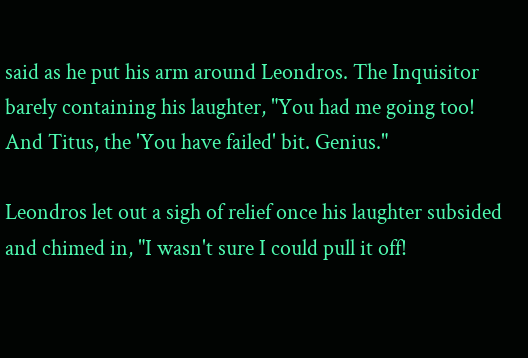said as he put his arm around Leondros. The Inquisitor barely containing his laughter, "You had me going too! And Titus, the 'You have failed' bit. Genius."

Leondros let out a sigh of relief once his laughter subsided and chimed in, "I wasn't sure I could pull it off!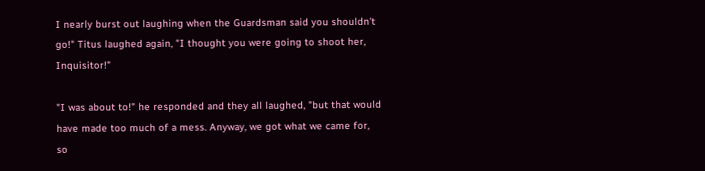I nearly burst out laughing when the Guardsman said you shouldn't go!" Titus laughed again, "I thought you were going to shoot her, Inquisitor!"

"I was about to!" he responded and they all laughed, "but that would have made too much of a mess. Anyway, we got what we came for, so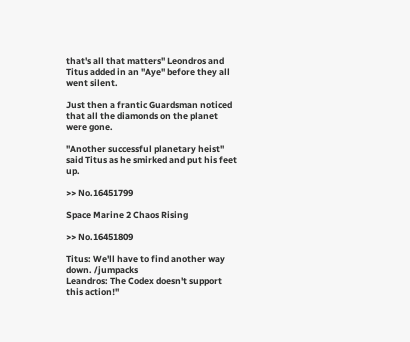that's all that matters" Leondros and Titus added in an "Aye" before they all went silent.

Just then a frantic Guardsman noticed that all the diamonds on the planet were gone.

"Another successful planetary heist" said Titus as he smirked and put his feet up.

>> No.16451799

Space Marine 2 Chaos Rising

>> No.16451809

Titus: We'll have to find another way down. /jumpacks
Leandros: The Codex doesn't support this action!"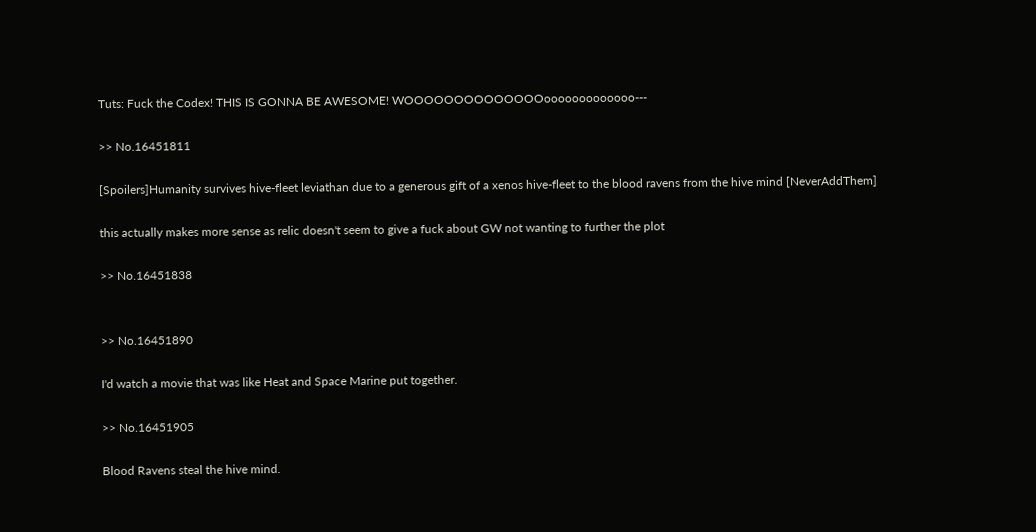Tuts: Fuck the Codex! THIS IS GONNA BE AWESOME! WOOOOOOOOOOOOOOooooooooooooo---

>> No.16451811

[Spoilers]Humanity survives hive-fleet leviathan due to a generous gift of a xenos hive-fleet to the blood ravens from the hive mind [NeverAddThem]

this actually makes more sense as relic doesn't seem to give a fuck about GW not wanting to further the plot

>> No.16451838


>> No.16451890

I'd watch a movie that was like Heat and Space Marine put together.

>> No.16451905

Blood Ravens steal the hive mind.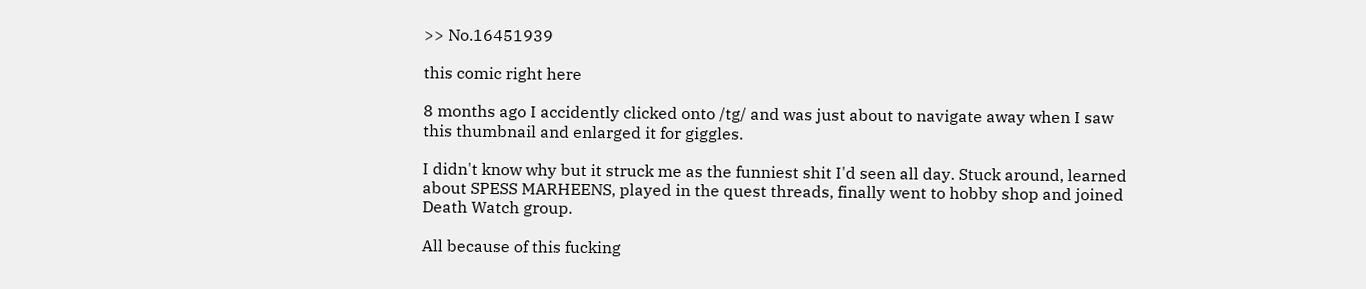>> No.16451939

this comic right here

8 months ago I accidently clicked onto /tg/ and was just about to navigate away when I saw this thumbnail and enlarged it for giggles.

I didn't know why but it struck me as the funniest shit I'd seen all day. Stuck around, learned about SPESS MARHEENS, played in the quest threads, finally went to hobby shop and joined Death Watch group.

All because of this fucking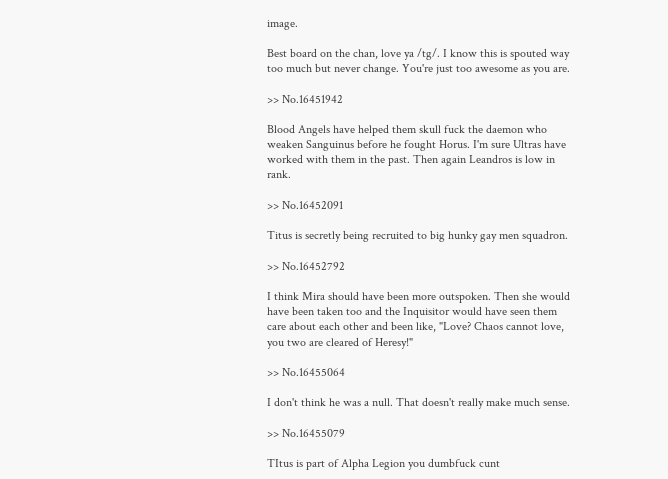image.

Best board on the chan, love ya /tg/. I know this is spouted way too much but never change. You're just too awesome as you are.

>> No.16451942

Blood Angels have helped them skull fuck the daemon who weaken Sanguinus before he fought Horus. I'm sure Ultras have worked with them in the past. Then again Leandros is low in rank.

>> No.16452091

Titus is secretly being recruited to big hunky gay men squadron.

>> No.16452792

I think Mira should have been more outspoken. Then she would have been taken too and the Inquisitor would have seen them care about each other and been like, "Love? Chaos cannot love, you two are cleared of Heresy!"

>> No.16455064

I don't think he was a null. That doesn't really make much sense.

>> No.16455079

TItus is part of Alpha Legion you dumbfuck cunt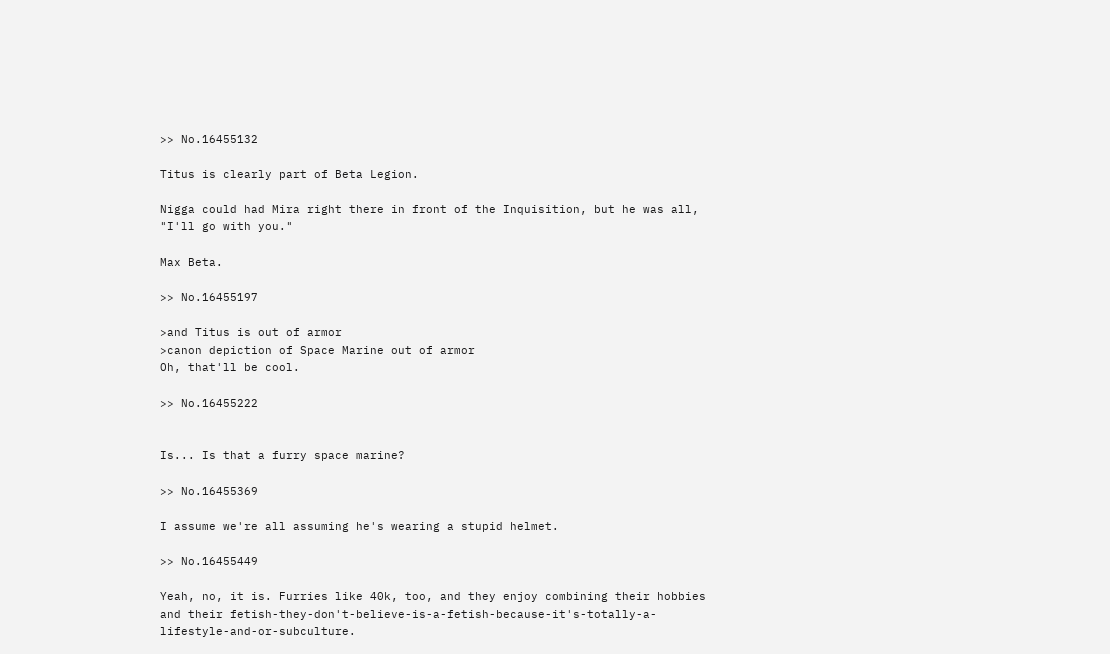>> No.16455132

Titus is clearly part of Beta Legion.

Nigga could had Mira right there in front of the Inquisition, but he was all, "I'll go with you."

Max Beta.

>> No.16455197

>and Titus is out of armor
>canon depiction of Space Marine out of armor
Oh, that'll be cool.

>> No.16455222


Is... Is that a furry space marine?

>> No.16455369

I assume we're all assuming he's wearing a stupid helmet.

>> No.16455449

Yeah, no, it is. Furries like 40k, too, and they enjoy combining their hobbies and their fetish-they-don't-believe-is-a-fetish-because-it's-totally-a-lifestyle-and-or-subculture.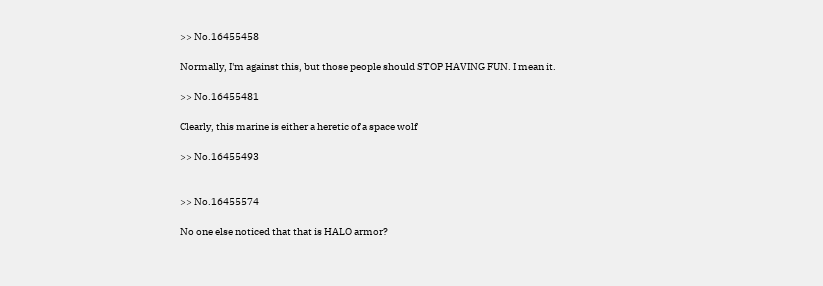>> No.16455458

Normally, I'm against this, but those people should STOP HAVING FUN. I mean it.

>> No.16455481

Clearly, this marine is either a heretic of a space wolf

>> No.16455493


>> No.16455574

No one else noticed that that is HALO armor?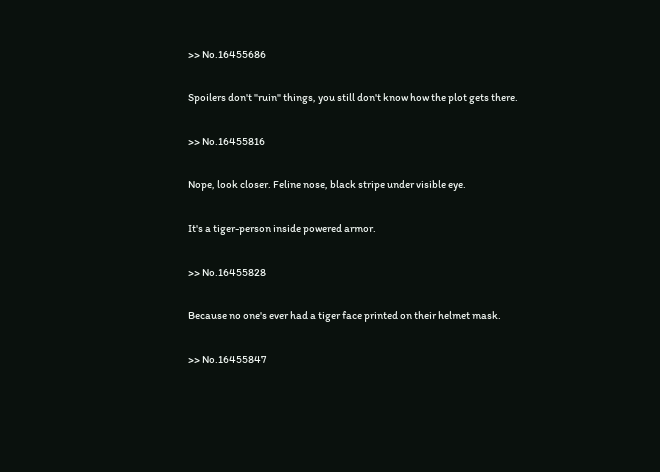>> No.16455686

Spoilers don't "ruin" things, you still don't know how the plot gets there.

>> No.16455816

Nope, look closer. Feline nose, black stripe under visible eye.

It's a tiger-person inside powered armor.

>> No.16455828

Because no one's ever had a tiger face printed on their helmet mask.

>> No.16455847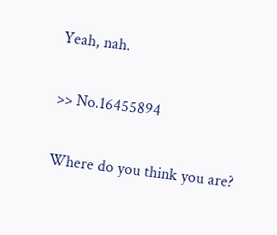Yeah, nah.

>> No.16455894

Where do you think you are?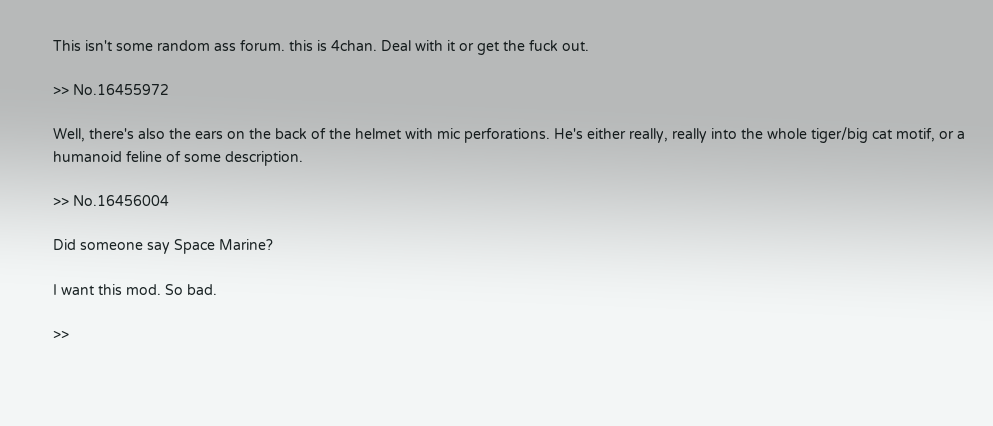This isn't some random ass forum. this is 4chan. Deal with it or get the fuck out.

>> No.16455972

Well, there's also the ears on the back of the helmet with mic perforations. He's either really, really into the whole tiger/big cat motif, or a humanoid feline of some description.

>> No.16456004

Did someone say Space Marine?

I want this mod. So bad.

>>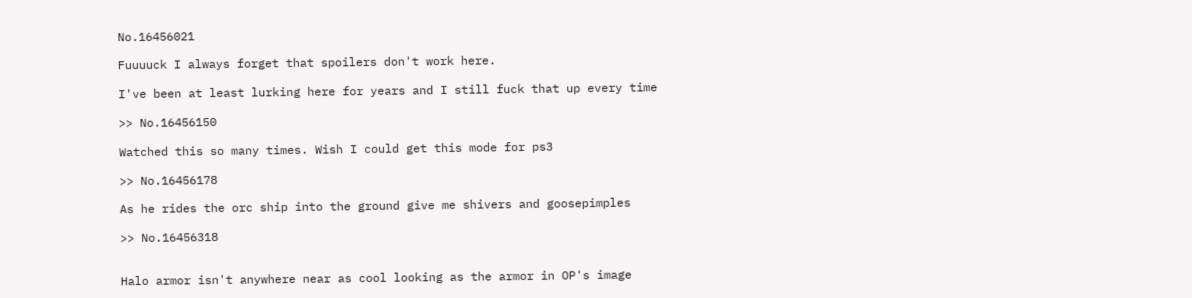No.16456021

Fuuuuck I always forget that spoilers don't work here.

I've been at least lurking here for years and I still fuck that up every time

>> No.16456150

Watched this so many times. Wish I could get this mode for ps3

>> No.16456178

As he rides the orc ship into the ground give me shivers and goosepimples

>> No.16456318


Halo armor isn't anywhere near as cool looking as the armor in OP's image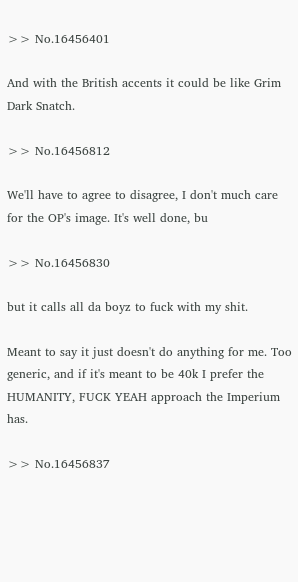>> No.16456401

And with the British accents it could be like Grim Dark Snatch.

>> No.16456812

We'll have to agree to disagree, I don't much care for the OP's image. It's well done, bu

>> No.16456830

but it calls all da boyz to fuck with my shit.

Meant to say it just doesn't do anything for me. Too generic, and if it's meant to be 40k I prefer the HUMANITY, FUCK YEAH approach the Imperium has.

>> No.16456837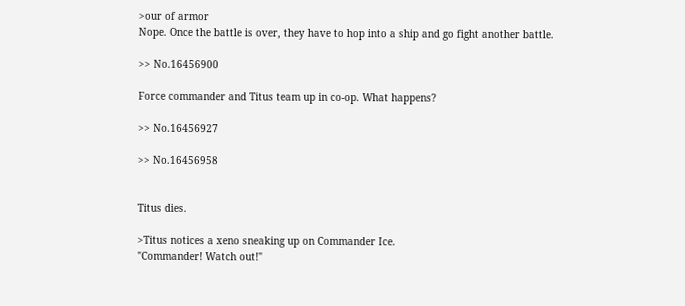>our of armor
Nope. Once the battle is over, they have to hop into a ship and go fight another battle.

>> No.16456900

Force commander and Titus team up in co-op. What happens?

>> No.16456927

>> No.16456958


Titus dies.

>Titus notices a xeno sneaking up on Commander Ice.
"Commander! Watch out!"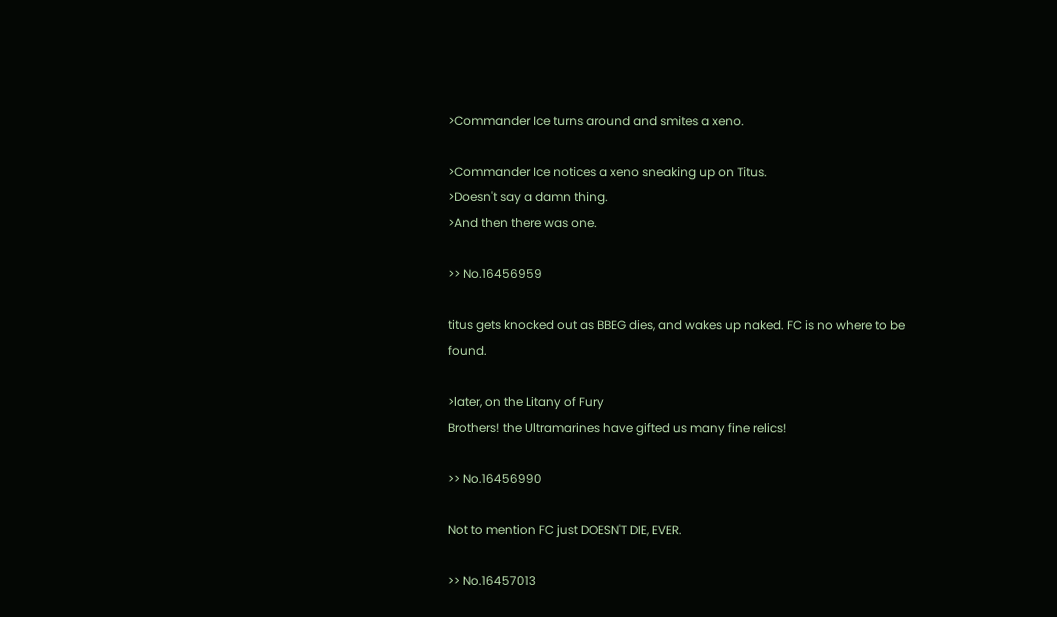>Commander Ice turns around and smites a xeno.

>Commander Ice notices a xeno sneaking up on Titus.
>Doesn't say a damn thing.
>And then there was one.

>> No.16456959

titus gets knocked out as BBEG dies, and wakes up naked. FC is no where to be found.

>later, on the Litany of Fury
Brothers! the Ultramarines have gifted us many fine relics!

>> No.16456990

Not to mention FC just DOESN'T DIE, EVER.

>> No.16457013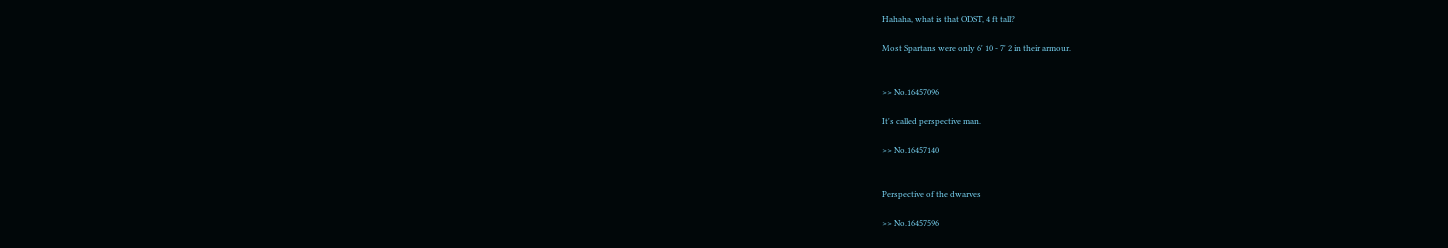Hahaha, what is that ODST, 4 ft tall?

Most Spartans were only 6' 10 - 7' 2 in their armour.


>> No.16457096

It's called perspective man.

>> No.16457140


Perspective of the dwarves

>> No.16457596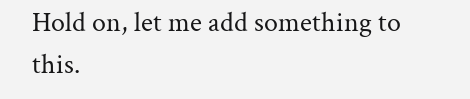Hold on, let me add something to this.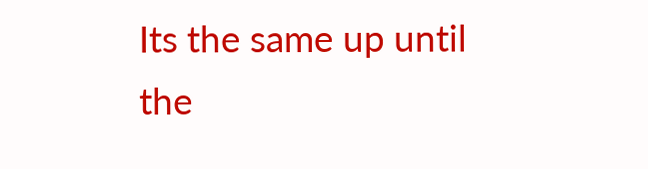Its the same up until the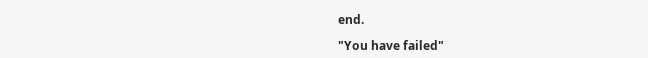end.

"You have failed"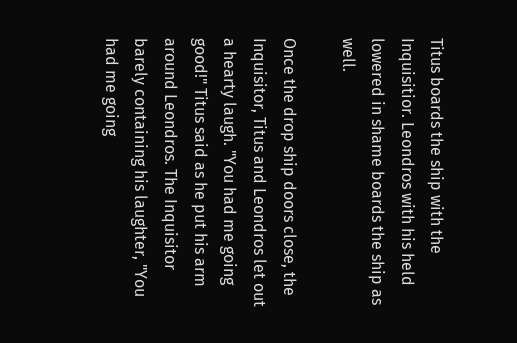Titus boards the ship with the Inquisitior. Leondros with his held lowered in shame boards the ship as well.

Once the drop ship doors close, the Inquisitor, Titus and Leondros let out a hearty laugh. "You had me going good!" Titus said as he put his arm around Leondros. The Inquisitor barely containing his laughter, "You had me going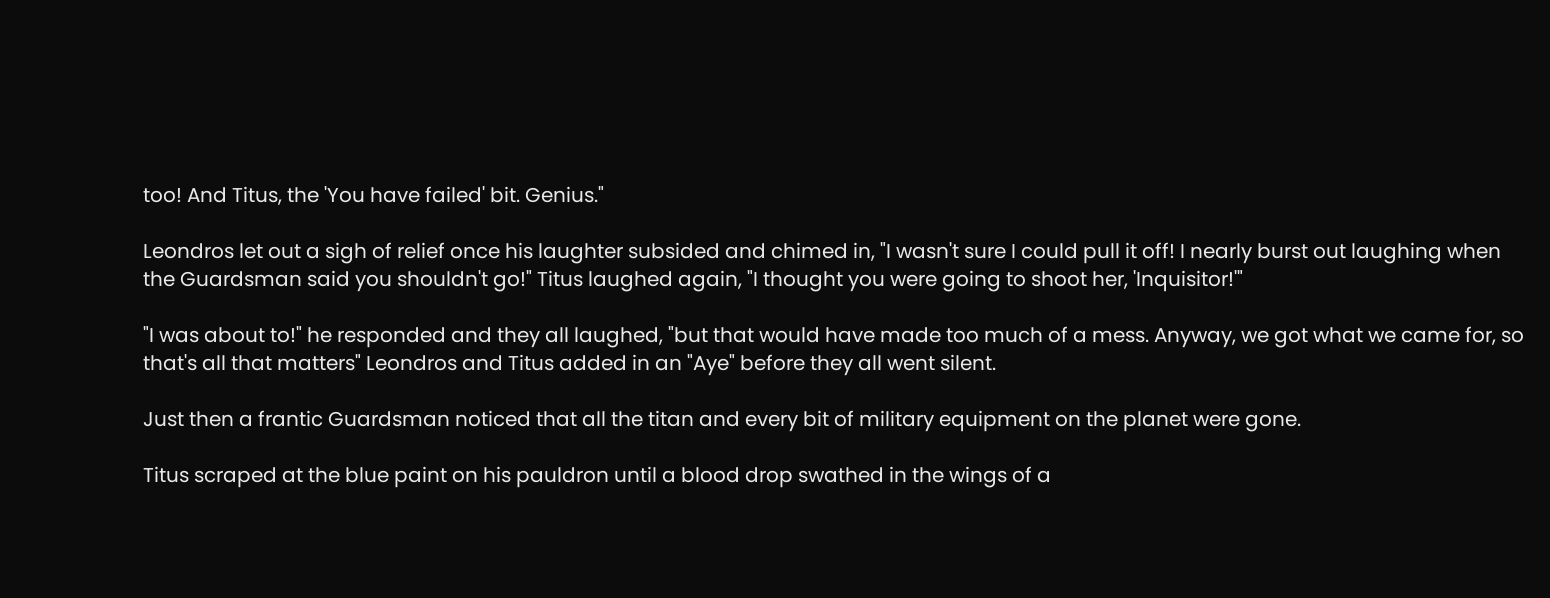too! And Titus, the 'You have failed' bit. Genius."

Leondros let out a sigh of relief once his laughter subsided and chimed in, "I wasn't sure I could pull it off! I nearly burst out laughing when the Guardsman said you shouldn't go!" Titus laughed again, "I thought you were going to shoot her, 'Inquisitor!'"

"I was about to!" he responded and they all laughed, "but that would have made too much of a mess. Anyway, we got what we came for, so that's all that matters" Leondros and Titus added in an "Aye" before they all went silent.

Just then a frantic Guardsman noticed that all the titan and every bit of military equipment on the planet were gone.

Titus scraped at the blue paint on his pauldron until a blood drop swathed in the wings of a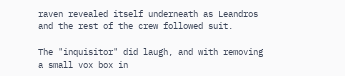raven revealed itself underneath as Leandros and the rest of the crew followed suit.

The "inquisitor" did laugh, and with removing a small vox box in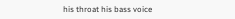his throat his bass voice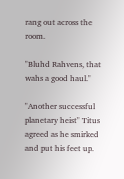rang out across the room.

"Bluhd Rahvens, that wahs a good haul."

"Another successful planetary heist" Titus agreed as he smirked and put his feet up.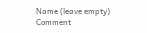Name (leave empty)
Comment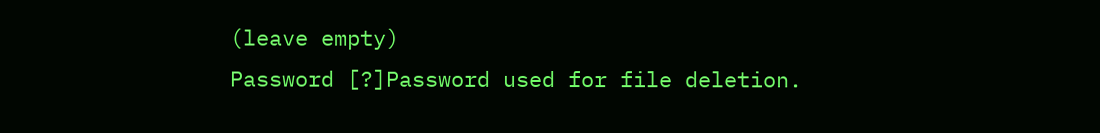(leave empty)
Password [?]Password used for file deletion.